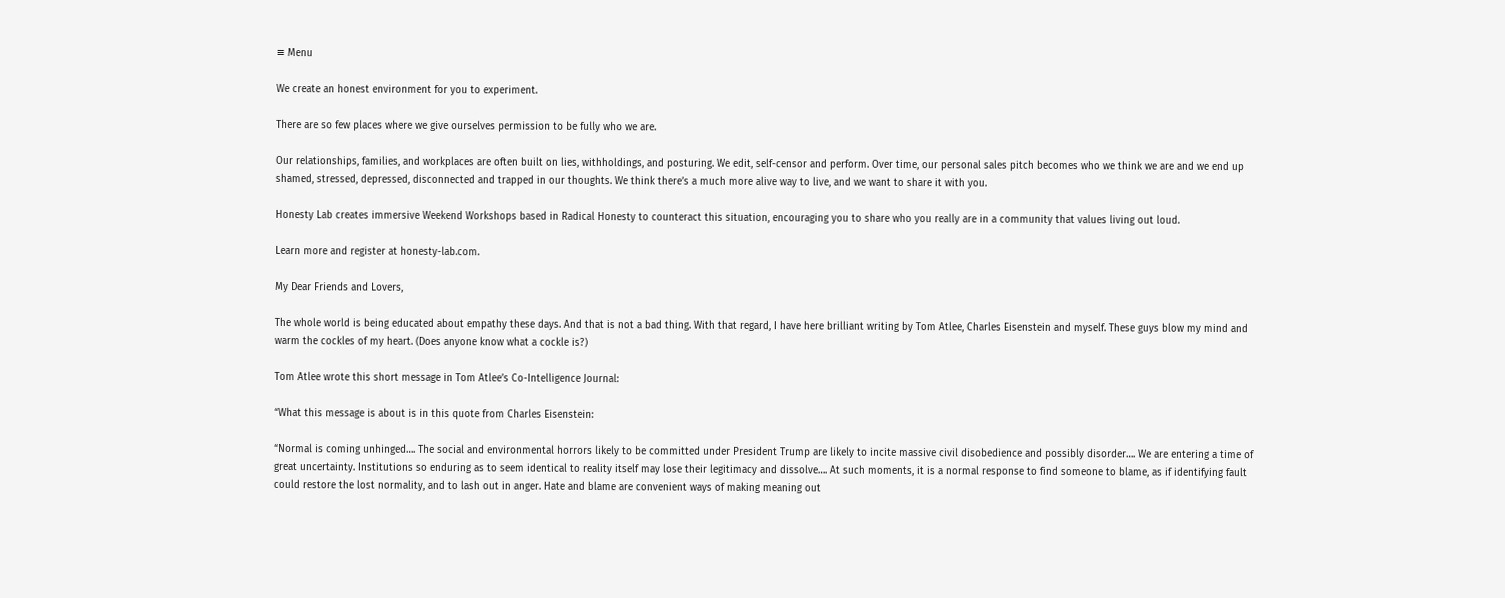≡ Menu

We create an honest environment for you to experiment.

There are so few places where we give ourselves permission to be fully who we are.

Our relationships, families, and workplaces are often built on lies, withholdings, and posturing. We edit, self-censor and perform. Over time, our personal sales pitch becomes who we think we are and we end up shamed, stressed, depressed, disconnected and trapped in our thoughts. We think there’s a much more alive way to live, and we want to share it with you.

Honesty Lab creates immersive Weekend Workshops based in Radical Honesty to counteract this situation, encouraging you to share who you really are in a community that values living out loud.

Learn more and register at honesty-lab.com.

My Dear Friends and Lovers,

The whole world is being educated about empathy these days. And that is not a bad thing. With that regard, I have here brilliant writing by Tom Atlee, Charles Eisenstein and myself. These guys blow my mind and warm the cockles of my heart. (Does anyone know what a cockle is?)

Tom Atlee wrote this short message in Tom Atlee’s Co-Intelligence Journal:

“What this message is about is in this quote from Charles Eisenstein:

“Normal is coming unhinged…. The social and environmental horrors likely to be committed under President Trump are likely to incite massive civil disobedience and possibly disorder…. We are entering a time of great uncertainty. Institutions so enduring as to seem identical to reality itself may lose their legitimacy and dissolve…. At such moments, it is a normal response to find someone to blame, as if identifying fault could restore the lost normality, and to lash out in anger. Hate and blame are convenient ways of making meaning out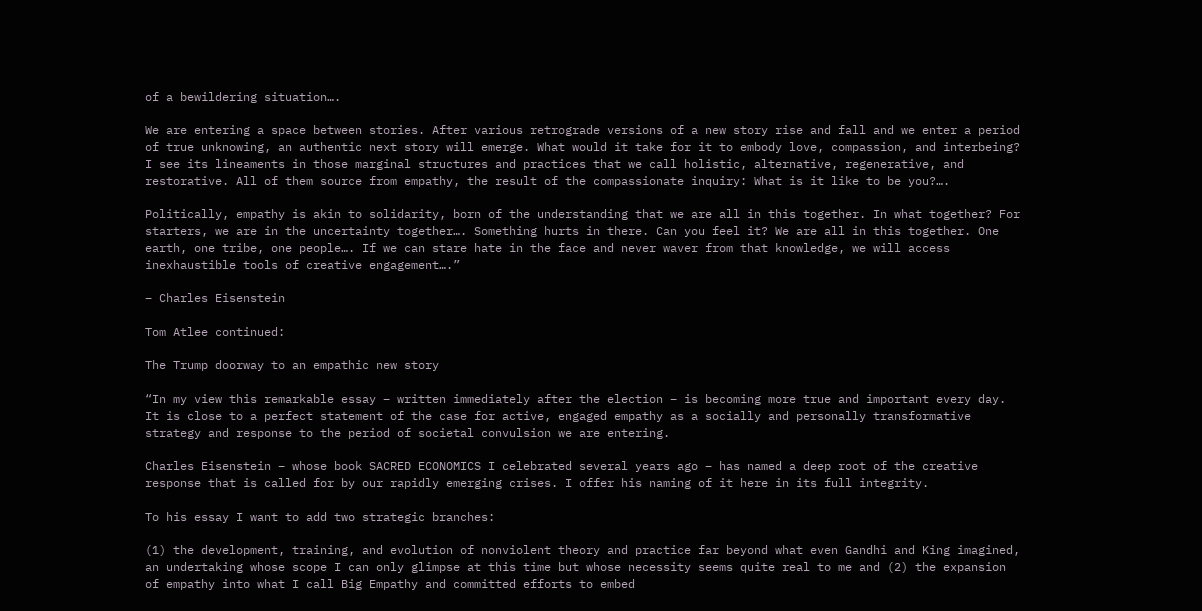of a bewildering situation….

We are entering a space between stories. After various retrograde versions of a new story rise and fall and we enter a period of true unknowing, an authentic next story will emerge. What would it take for it to embody love, compassion, and interbeing? I see its lineaments in those marginal structures and practices that we call holistic, alternative, regenerative, and restorative. All of them source from empathy, the result of the compassionate inquiry: What is it like to be you?….

Politically, empathy is akin to solidarity, born of the understanding that we are all in this together. In what together? For starters, we are in the uncertainty together…. Something hurts in there. Can you feel it? We are all in this together. One earth, one tribe, one people…. If we can stare hate in the face and never waver from that knowledge, we will access inexhaustible tools of creative engagement….”

– Charles Eisenstein

Tom Atlee continued:

The Trump doorway to an empathic new story

“In my view this remarkable essay – written immediately after the election – is becoming more true and important every day. It is close to a perfect statement of the case for active, engaged empathy as a socially and personally transformative strategy and response to the period of societal convulsion we are entering.

Charles Eisenstein – whose book SACRED ECONOMICS I celebrated several years ago – has named a deep root of the creative response that is called for by our rapidly emerging crises. I offer his naming of it here in its full integrity.

To his essay I want to add two strategic branches:

(1) the development, training, and evolution of nonviolent theory and practice far beyond what even Gandhi and King imagined, an undertaking whose scope I can only glimpse at this time but whose necessity seems quite real to me and (2) the expansion of empathy into what I call Big Empathy and committed efforts to embed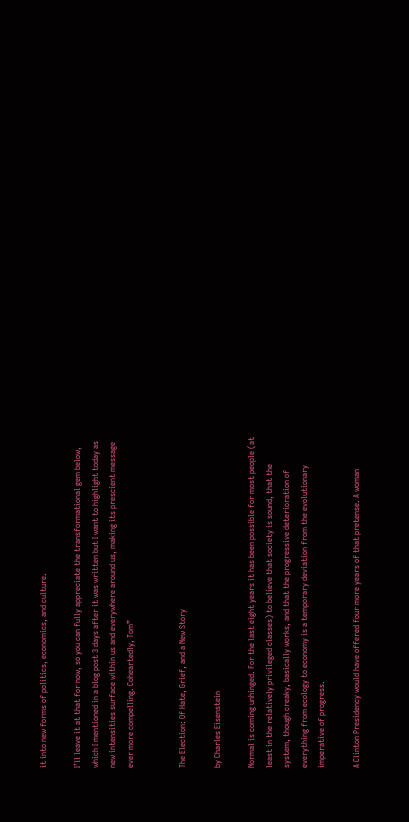it into new forms of politics, economics, and culture.

I’ll leave it at that for now, so you can fully appreciate the transformational gem below, which I mentioned in a blog post 3 days after it was written but I want to highlight today as new intensities surface within us and everywhere around us, making its prescient message ever more compelling. Coheartedly, Tom”


The Election: Of Hate, Grief, and a New Story

by Charles Eisenstein

Normal is coming unhinged. For the last eight years it has been possible for most people (at least in the relatively privileged classes) to believe that society is sound, that the system, though creaky, basically works, and that the progressive deterioration of everything from ecology to economy is a temporary deviation from the evolutionary imperative of progress.

A Clinton Presidency would have offered four more years of that pretense. A woman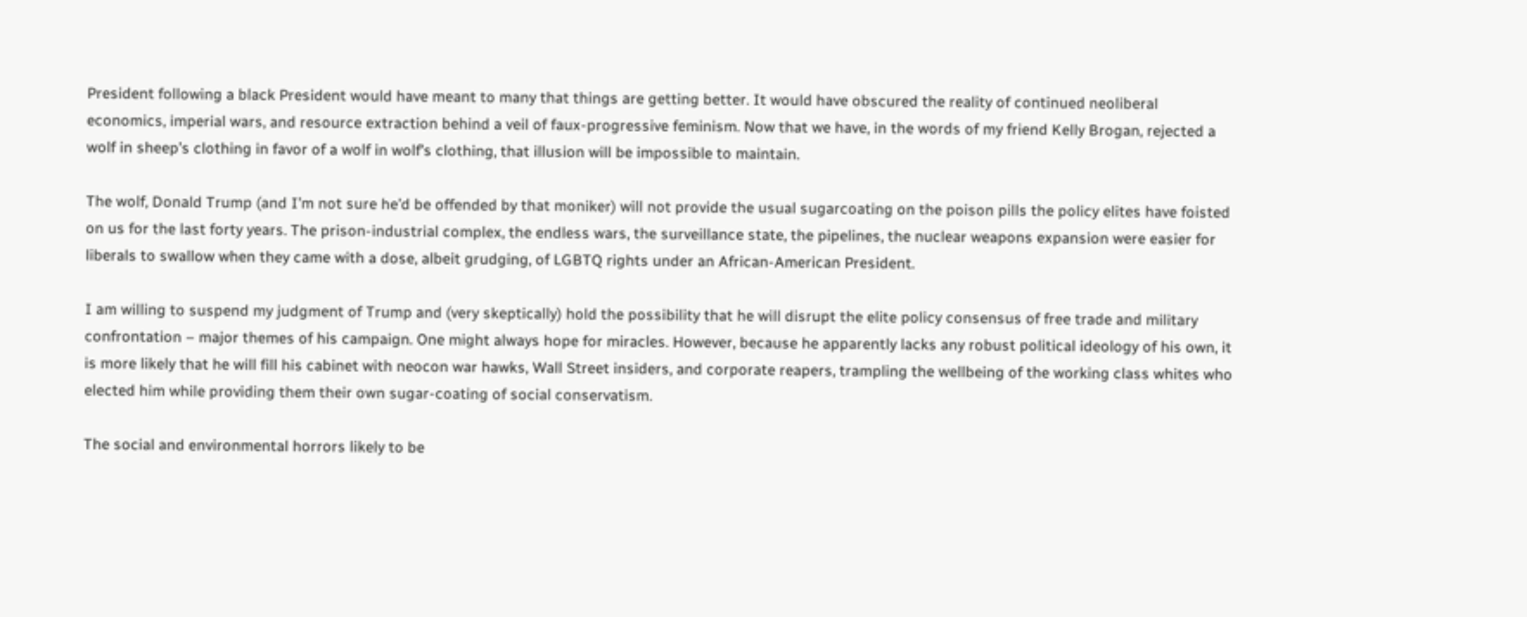President following a black President would have meant to many that things are getting better. It would have obscured the reality of continued neoliberal economics, imperial wars, and resource extraction behind a veil of faux-progressive feminism. Now that we have, in the words of my friend Kelly Brogan, rejected a wolf in sheep’s clothing in favor of a wolf in wolf’s clothing, that illusion will be impossible to maintain.

The wolf, Donald Trump (and I’m not sure he’d be offended by that moniker) will not provide the usual sugarcoating on the poison pills the policy elites have foisted on us for the last forty years. The prison-industrial complex, the endless wars, the surveillance state, the pipelines, the nuclear weapons expansion were easier for liberals to swallow when they came with a dose, albeit grudging, of LGBTQ rights under an African-American President.

I am willing to suspend my judgment of Trump and (very skeptically) hold the possibility that he will disrupt the elite policy consensus of free trade and military confrontation – major themes of his campaign. One might always hope for miracles. However, because he apparently lacks any robust political ideology of his own, it is more likely that he will fill his cabinet with neocon war hawks, Wall Street insiders, and corporate reapers, trampling the wellbeing of the working class whites who elected him while providing them their own sugar-coating of social conservatism.

The social and environmental horrors likely to be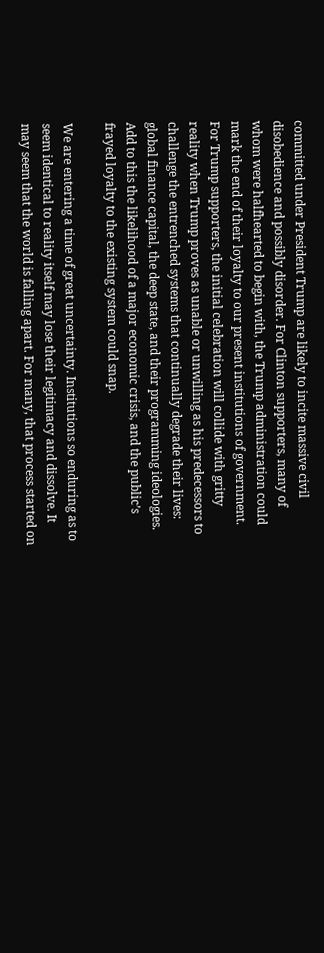committed under President Trump are likely to incite massive civil disobedience and possibly disorder. For Clinton supporters, many of whom were halfhearted to begin with, the Trump administration could mark the end of their loyalty to our present institutions of government. For Trump supporters, the initial celebration will collide with gritty reality when Trump proves as unable or unwilling as his predecessors to challenge the entrenched systems that continually degrade their lives: global finance capital, the deep state, and their programming ideologies. Add to this the likelihood of a major economic crisis, and the public’s frayed loyalty to the existing system could snap.

We are entering a time of great uncertainty. Institutions so enduring as to seem identical to reality itself may lose their legitimacy and dissolve. It may seem that the world is falling apart. For many, that process started on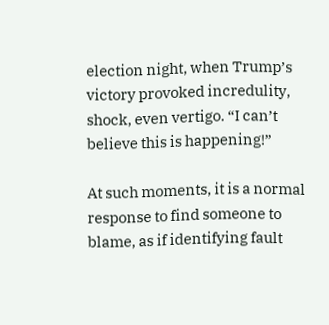election night, when Trump’s victory provoked incredulity, shock, even vertigo. “I can’t believe this is happening!”

At such moments, it is a normal response to find someone to blame, as if identifying fault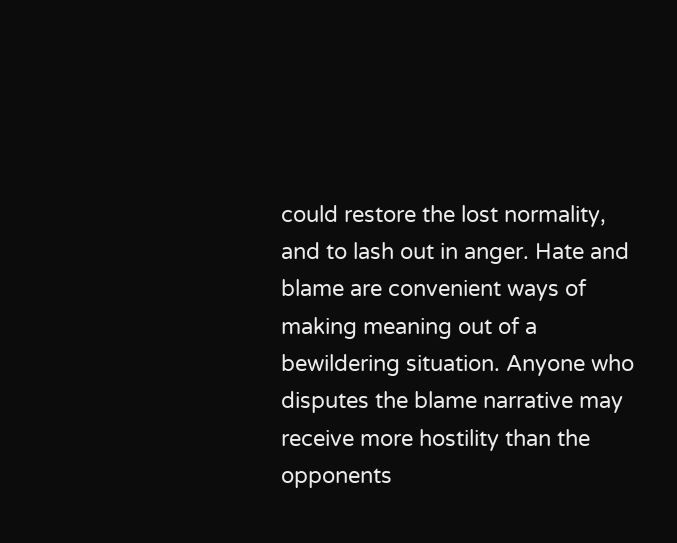could restore the lost normality, and to lash out in anger. Hate and blame are convenient ways of making meaning out of a bewildering situation. Anyone who disputes the blame narrative may receive more hostility than the opponents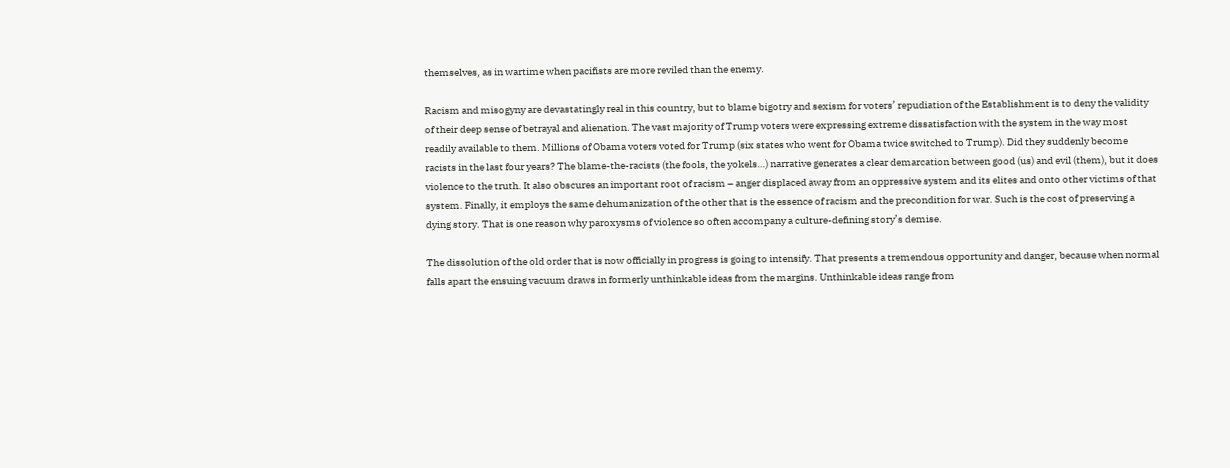themselves, as in wartime when pacifists are more reviled than the enemy.

Racism and misogyny are devastatingly real in this country, but to blame bigotry and sexism for voters’ repudiation of the Establishment is to deny the validity of their deep sense of betrayal and alienation. The vast majority of Trump voters were expressing extreme dissatisfaction with the system in the way most readily available to them. Millions of Obama voters voted for Trump (six states who went for Obama twice switched to Trump). Did they suddenly become racists in the last four years? The blame-the-racists (the fools, the yokels…) narrative generates a clear demarcation between good (us) and evil (them), but it does violence to the truth. It also obscures an important root of racism – anger displaced away from an oppressive system and its elites and onto other victims of that system. Finally, it employs the same dehumanization of the other that is the essence of racism and the precondition for war. Such is the cost of preserving a dying story. That is one reason why paroxysms of violence so often accompany a culture-defining story’s demise.

The dissolution of the old order that is now officially in progress is going to intensify. That presents a tremendous opportunity and danger, because when normal falls apart the ensuing vacuum draws in formerly unthinkable ideas from the margins. Unthinkable ideas range from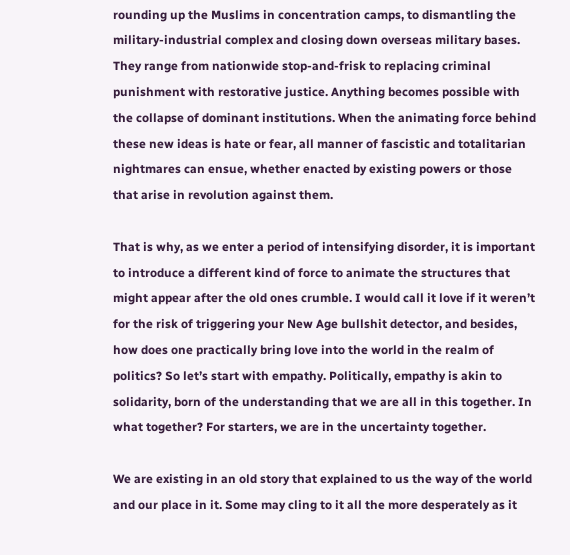rounding up the Muslims in concentration camps, to dismantling the military-industrial complex and closing down overseas military bases. They range from nationwide stop-and-frisk to replacing criminal punishment with restorative justice. Anything becomes possible with the collapse of dominant institutions. When the animating force behind these new ideas is hate or fear, all manner of fascistic and totalitarian nightmares can ensue, whether enacted by existing powers or those that arise in revolution against them.

That is why, as we enter a period of intensifying disorder, it is important to introduce a different kind of force to animate the structures that might appear after the old ones crumble. I would call it love if it weren’t for the risk of triggering your New Age bullshit detector, and besides, how does one practically bring love into the world in the realm of politics? So let’s start with empathy. Politically, empathy is akin to solidarity, born of the understanding that we are all in this together. In what together? For starters, we are in the uncertainty together.

We are existing in an old story that explained to us the way of the world and our place in it. Some may cling to it all the more desperately as it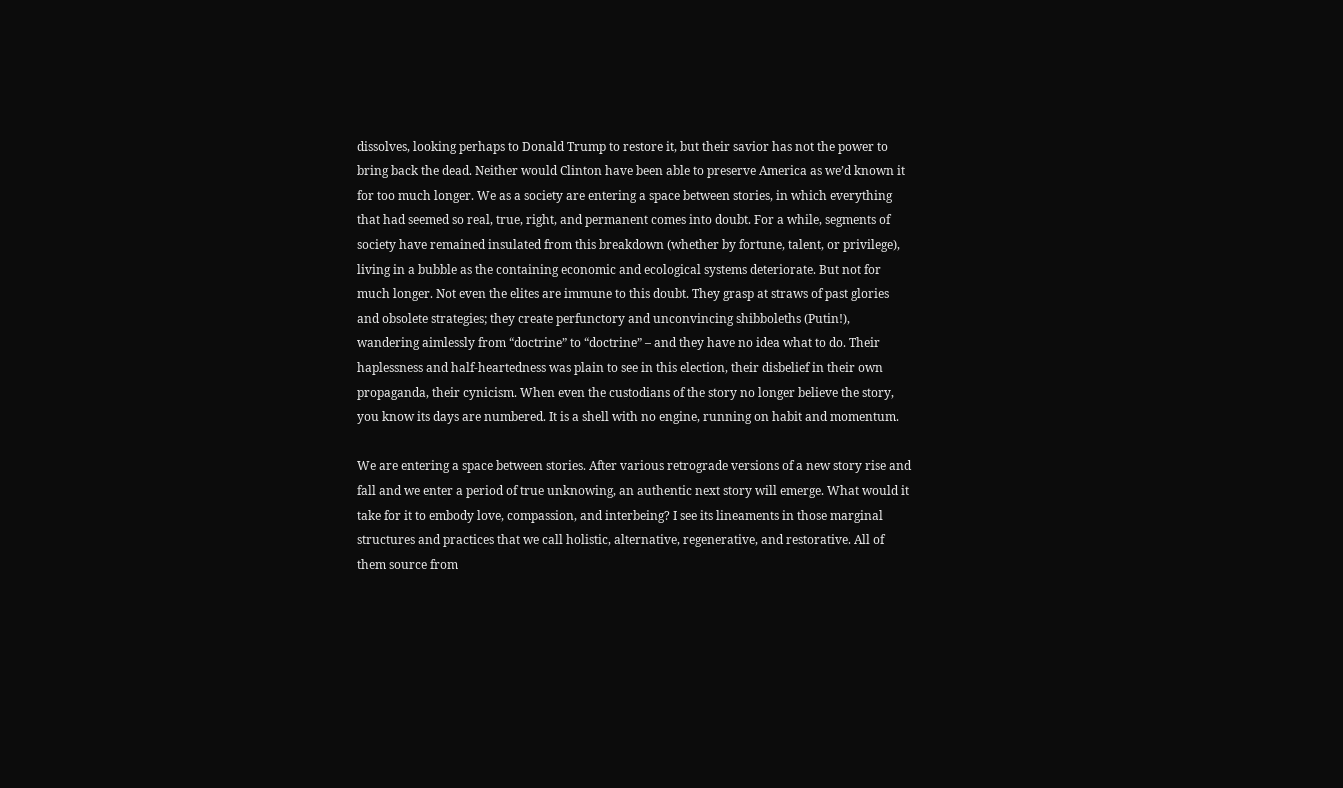dissolves, looking perhaps to Donald Trump to restore it, but their savior has not the power to bring back the dead. Neither would Clinton have been able to preserve America as we’d known it for too much longer. We as a society are entering a space between stories, in which everything that had seemed so real, true, right, and permanent comes into doubt. For a while, segments of society have remained insulated from this breakdown (whether by fortune, talent, or privilege), living in a bubble as the containing economic and ecological systems deteriorate. But not for much longer. Not even the elites are immune to this doubt. They grasp at straws of past glories and obsolete strategies; they create perfunctory and unconvincing shibboleths (Putin!), wandering aimlessly from “doctrine” to “doctrine” – and they have no idea what to do. Their haplessness and half-heartedness was plain to see in this election, their disbelief in their own propaganda, their cynicism. When even the custodians of the story no longer believe the story, you know its days are numbered. It is a shell with no engine, running on habit and momentum.

We are entering a space between stories. After various retrograde versions of a new story rise and fall and we enter a period of true unknowing, an authentic next story will emerge. What would it take for it to embody love, compassion, and interbeing? I see its lineaments in those marginal structures and practices that we call holistic, alternative, regenerative, and restorative. All of them source from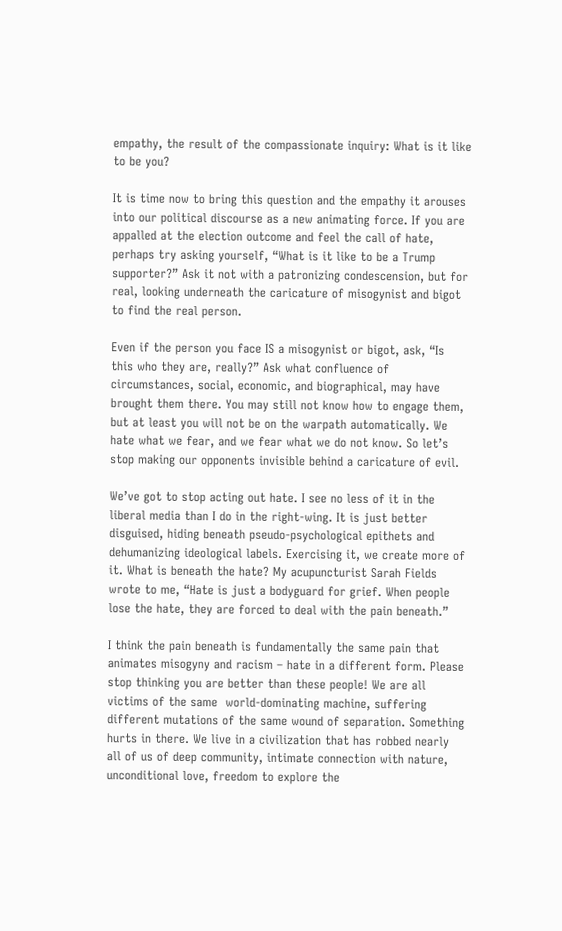empathy, the result of the compassionate inquiry: What is it like to be you?

It is time now to bring this question and the empathy it arouses into our political discourse as a new animating force. If you are appalled at the election outcome and feel the call of hate, perhaps try asking yourself, “What is it like to be a Trump supporter?” Ask it not with a patronizing condescension, but for real, looking underneath the caricature of misogynist and bigot to find the real person.

Even if the person you face IS a misogynist or bigot, ask, “Is this who they are, really?” Ask what confluence of circumstances, social, economic, and biographical, may have brought them there. You may still not know how to engage them, but at least you will not be on the warpath automatically. We hate what we fear, and we fear what we do not know. So let’s stop making our opponents invisible behind a caricature of evil.

We’ve got to stop acting out hate. I see no less of it in the liberal media than I do in the right-wing. It is just better disguised, hiding beneath pseudo-psychological epithets and dehumanizing ideological labels. Exercising it, we create more of it. What is beneath the hate? My acupuncturist Sarah Fields wrote to me, “Hate is just a bodyguard for grief. When people lose the hate, they are forced to deal with the pain beneath.”

I think the pain beneath is fundamentally the same pain that animates misogyny and racism – hate in a different form. Please stop thinking you are better than these people! We are all victims of the same  world-dominating machine, suffering different mutations of the same wound of separation. Something hurts in there. We live in a civilization that has robbed nearly all of us of deep community, intimate connection with nature, unconditional love, freedom to explore the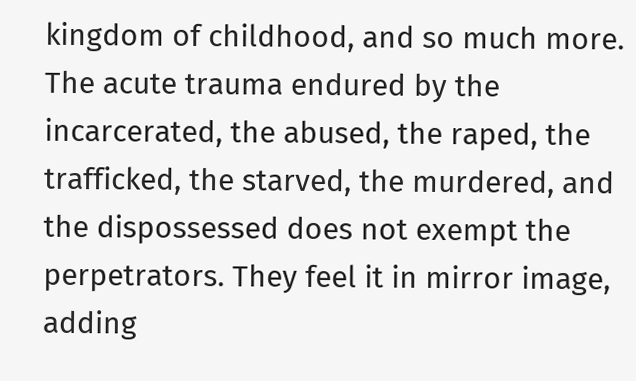kingdom of childhood, and so much more. The acute trauma endured by the incarcerated, the abused, the raped, the trafficked, the starved, the murdered, and the dispossessed does not exempt the perpetrators. They feel it in mirror image, adding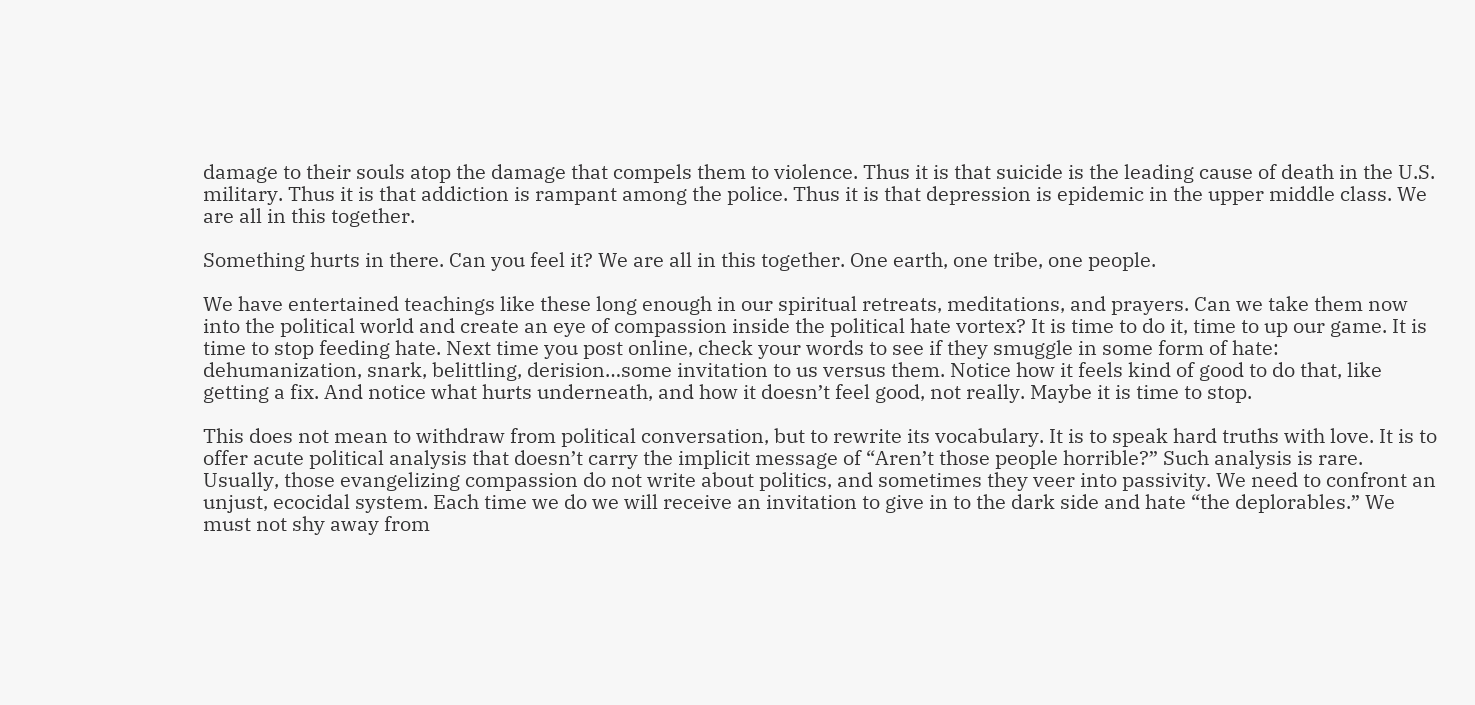damage to their souls atop the damage that compels them to violence. Thus it is that suicide is the leading cause of death in the U.S. military. Thus it is that addiction is rampant among the police. Thus it is that depression is epidemic in the upper middle class. We are all in this together.

Something hurts in there. Can you feel it? We are all in this together. One earth, one tribe, one people.

We have entertained teachings like these long enough in our spiritual retreats, meditations, and prayers. Can we take them now into the political world and create an eye of compassion inside the political hate vortex? It is time to do it, time to up our game. It is time to stop feeding hate. Next time you post online, check your words to see if they smuggle in some form of hate: dehumanization, snark, belittling, derision…some invitation to us versus them. Notice how it feels kind of good to do that, like getting a fix. And notice what hurts underneath, and how it doesn’t feel good, not really. Maybe it is time to stop.

This does not mean to withdraw from political conversation, but to rewrite its vocabulary. It is to speak hard truths with love. It is to offer acute political analysis that doesn’t carry the implicit message of “Aren’t those people horrible?” Such analysis is rare. Usually, those evangelizing compassion do not write about politics, and sometimes they veer into passivity. We need to confront an unjust, ecocidal system. Each time we do we will receive an invitation to give in to the dark side and hate “the deplorables.” We must not shy away from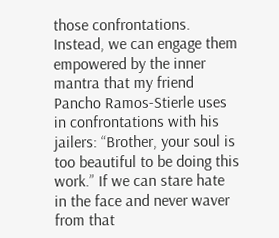those confrontations. Instead, we can engage them empowered by the inner mantra that my friend Pancho Ramos-Stierle uses in confrontations with his jailers: “Brother, your soul is too beautiful to be doing this work.” If we can stare hate in the face and never waver from that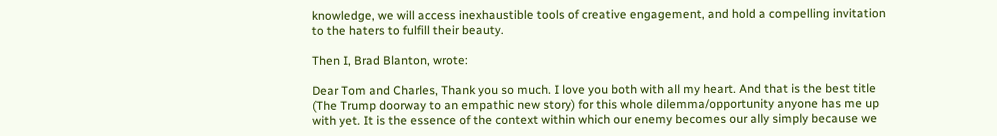knowledge, we will access inexhaustible tools of creative engagement, and hold a compelling invitation to the haters to fulfill their beauty.

Then I, Brad Blanton, wrote:

Dear Tom and Charles, Thank you so much. I love you both with all my heart. And that is the best title (The Trump doorway to an empathic new story) for this whole dilemma/opportunity anyone has me up with yet. It is the essence of the context within which our enemy becomes our ally simply because we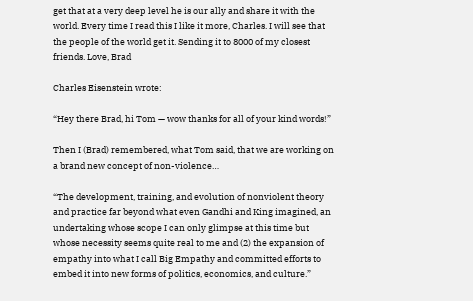get that at a very deep level he is our ally and share it with the world. Every time I read this I like it more, Charles. I will see that the people of the world get it. Sending it to 8000 of my closest friends. Love, Brad

Charles Eisenstein wrote:

“Hey there Brad, hi Tom — wow thanks for all of your kind words!”

Then I (Brad) remembered, what Tom said, that we are working on a brand new concept of non-violence…

“The development, training, and evolution of nonviolent theory and practice far beyond what even Gandhi and King imagined, an undertaking whose scope I can only glimpse at this time but whose necessity seems quite real to me and (2) the expansion of empathy into what I call Big Empathy and committed efforts to embed it into new forms of politics, economics, and culture.”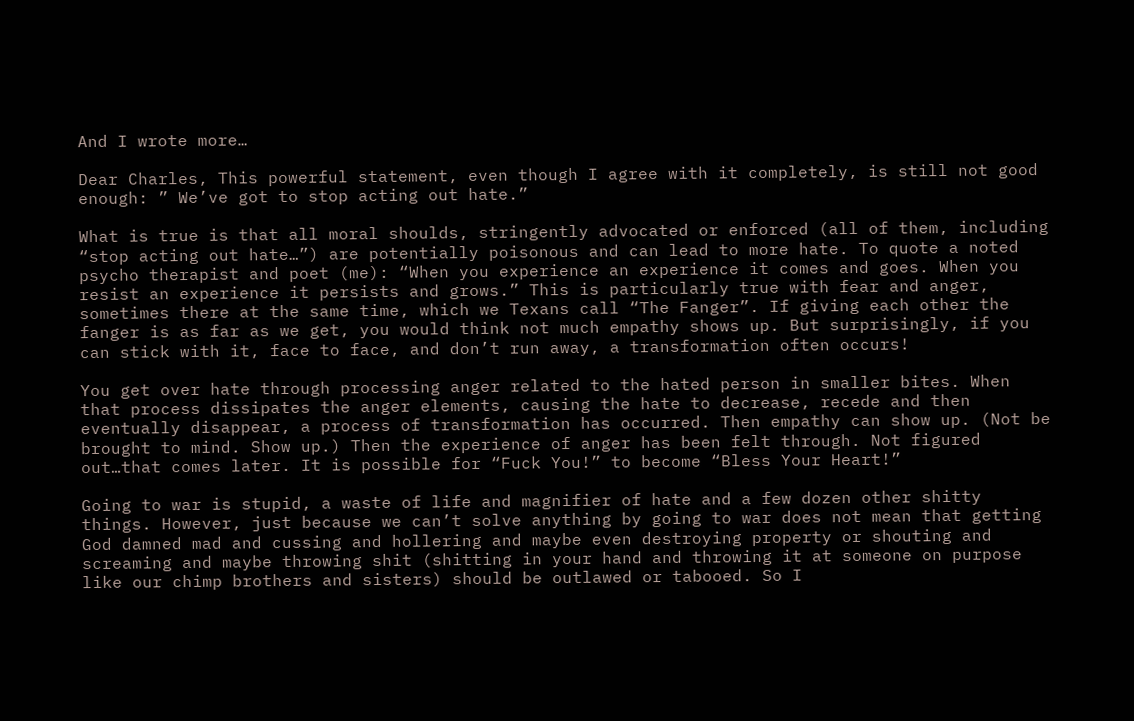And I wrote more…

Dear Charles, This powerful statement, even though I agree with it completely, is still not good enough: ” We’ve got to stop acting out hate.”

What is true is that all moral shoulds, stringently advocated or enforced (all of them, including “stop acting out hate…”) are potentially poisonous and can lead to more hate. To quote a noted psycho therapist and poet (me): “When you experience an experience it comes and goes. When you resist an experience it persists and grows.” This is particularly true with fear and anger, sometimes there at the same time, which we Texans call “The Fanger”. If giving each other the fanger is as far as we get, you would think not much empathy shows up. But surprisingly, if you can stick with it, face to face, and don’t run away, a transformation often occurs!

You get over hate through processing anger related to the hated person in smaller bites. When that process dissipates the anger elements, causing the hate to decrease, recede and then eventually disappear, a process of transformation has occurred. Then empathy can show up. (Not be brought to mind. Show up.) Then the experience of anger has been felt through. Not figured out…that comes later. It is possible for “Fuck You!” to become “Bless Your Heart!”

Going to war is stupid, a waste of life and magnifier of hate and a few dozen other shitty things. However, just because we can’t solve anything by going to war does not mean that getting God damned mad and cussing and hollering and maybe even destroying property or shouting and screaming and maybe throwing shit (shitting in your hand and throwing it at someone on purpose like our chimp brothers and sisters) should be outlawed or tabooed. So I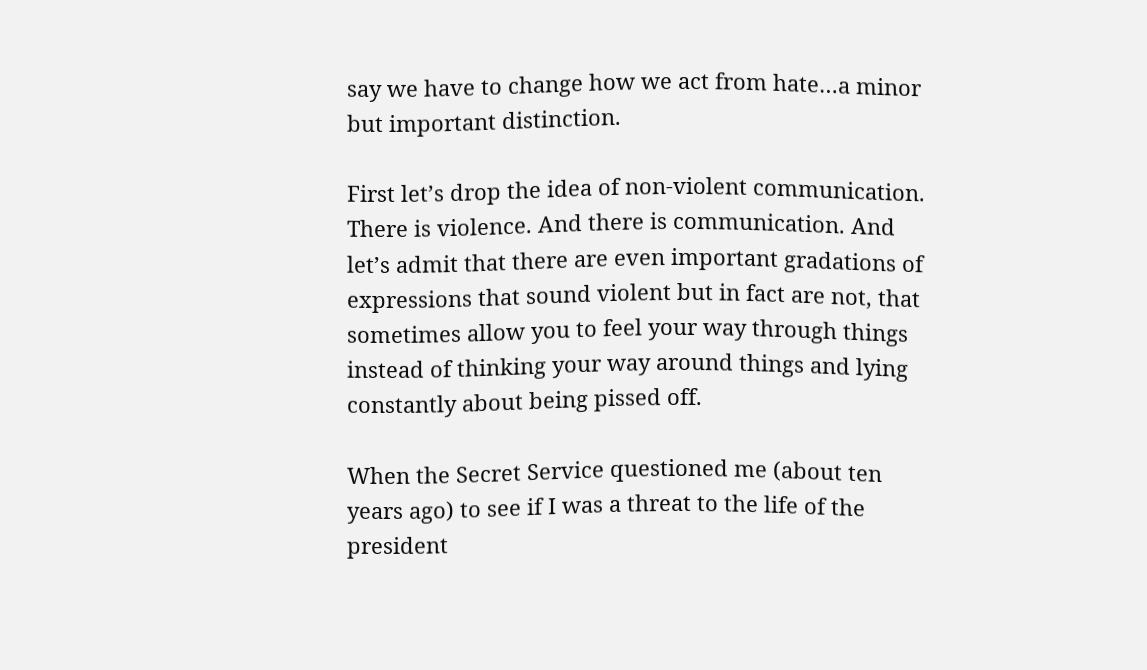say we have to change how we act from hate…a minor but important distinction.

First let’s drop the idea of non-violent communication. There is violence. And there is communication. And let’s admit that there are even important gradations of expressions that sound violent but in fact are not, that sometimes allow you to feel your way through things instead of thinking your way around things and lying constantly about being pissed off.

When the Secret Service questioned me (about ten years ago) to see if I was a threat to the life of the president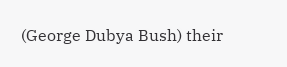(George Dubya Bush) their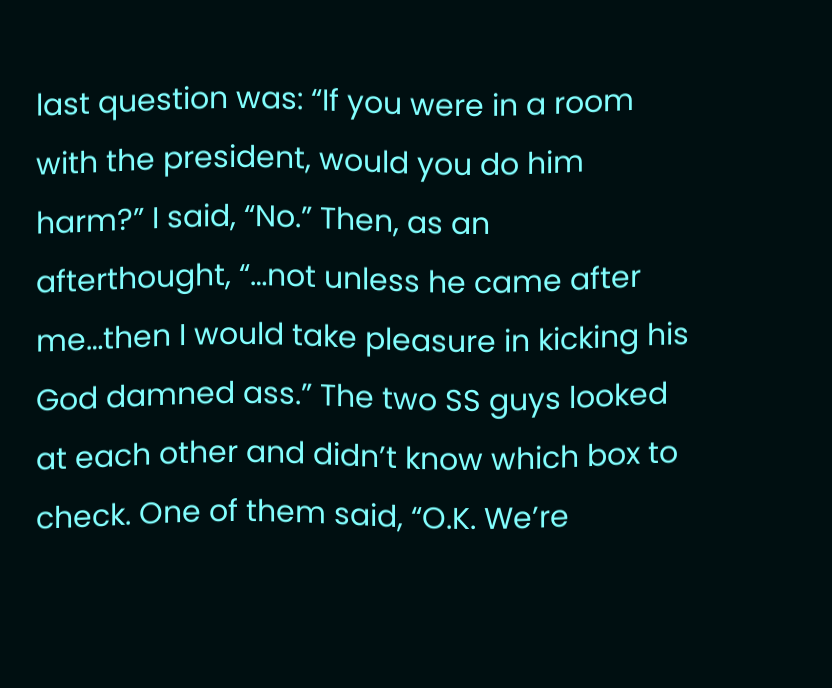last question was: “If you were in a room with the president, would you do him harm?” I said, “No.” Then, as an afterthought, “…not unless he came after me…then I would take pleasure in kicking his God damned ass.” The two SS guys looked at each other and didn’t know which box to check. One of them said, “O.K. We’re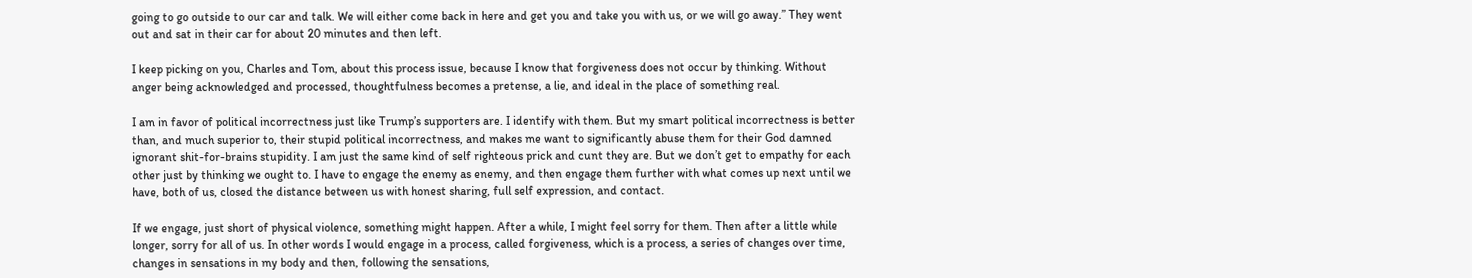going to go outside to our car and talk. We will either come back in here and get you and take you with us, or we will go away.” They went out and sat in their car for about 20 minutes and then left.

I keep picking on you, Charles and Tom, about this process issue, because I know that forgiveness does not occur by thinking. Without anger being acknowledged and processed, thoughtfulness becomes a pretense, a lie, and ideal in the place of something real.

I am in favor of political incorrectness just like Trump’s supporters are. I identify with them. But my smart political incorrectness is better than, and much superior to, their stupid political incorrectness, and makes me want to significantly abuse them for their God damned ignorant shit-for-brains stupidity. I am just the same kind of self righteous prick and cunt they are. But we don’t get to empathy for each other just by thinking we ought to. I have to engage the enemy as enemy, and then engage them further with what comes up next until we have, both of us, closed the distance between us with honest sharing, full self expression, and contact.

If we engage, just short of physical violence, something might happen. After a while, I might feel sorry for them. Then after a little while longer, sorry for all of us. In other words I would engage in a process, called forgiveness, which is a process, a series of changes over time, changes in sensations in my body and then, following the sensations,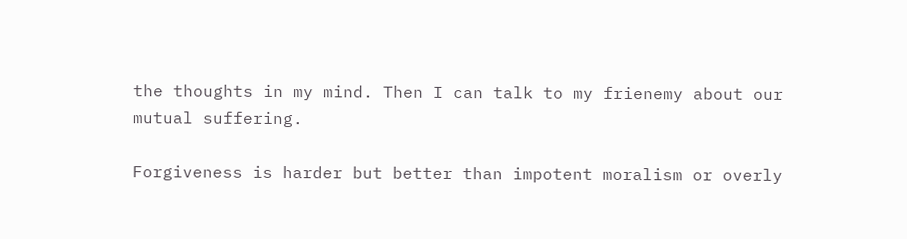the thoughts in my mind. Then I can talk to my frienemy about our mutual suffering.

Forgiveness is harder but better than impotent moralism or overly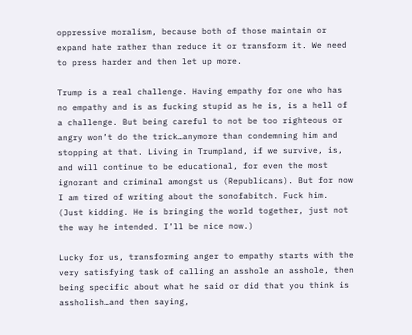oppressive moralism, because both of those maintain or expand hate rather than reduce it or transform it. We need to press harder and then let up more.

Trump is a real challenge. Having empathy for one who has no empathy and is as fucking stupid as he is, is a hell of a challenge. But being careful to not be too righteous or angry won’t do the trick…anymore than condemning him and stopping at that. Living in Trumpland, if we survive, is, and will continue to be educational, for even the most ignorant and criminal amongst us (Republicans). But for now I am tired of writing about the sonofabitch. Fuck him. (Just kidding. He is bringing the world together, just not the way he intended. I’ll be nice now.)

Lucky for us, transforming anger to empathy starts with the very satisfying task of calling an asshole an asshole, then being specific about what he said or did that you think is assholish…and then saying,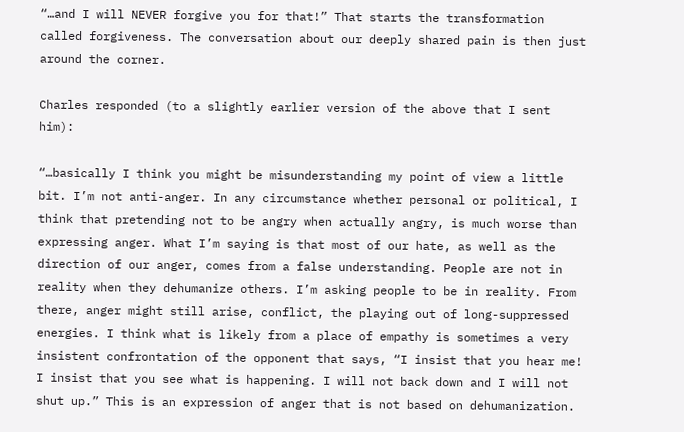“…and I will NEVER forgive you for that!” That starts the transformation called forgiveness. The conversation about our deeply shared pain is then just around the corner.

Charles responded (to a slightly earlier version of the above that I sent him):

“…basically I think you might be misunderstanding my point of view a little bit. I’m not anti-anger. In any circumstance whether personal or political, I think that pretending not to be angry when actually angry, is much worse than expressing anger. What I’m saying is that most of our hate, as well as the direction of our anger, comes from a false understanding. People are not in reality when they dehumanize others. I’m asking people to be in reality. From there, anger might still arise, conflict, the playing out of long-suppressed energies. I think what is likely from a place of empathy is sometimes a very insistent confrontation of the opponent that says, “I insist that you hear me! I insist that you see what is happening. I will not back down and I will not shut up.” This is an expression of anger that is not based on dehumanization.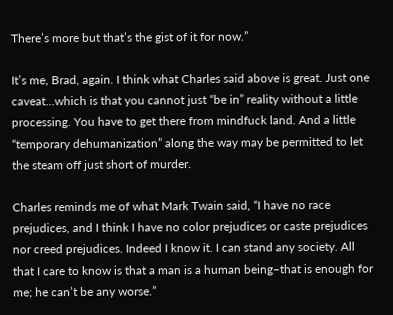There’s more but that’s the gist of it for now.”

It’s me, Brad, again. I think what Charles said above is great. Just one caveat…which is that you cannot just “be in” reality without a little processing. You have to get there from mindfuck land. And a little “temporary dehumanization” along the way may be permitted to let the steam off just short of murder.

Charles reminds me of what Mark Twain said, “I have no race prejudices, and I think I have no color prejudices or caste prejudices nor creed prejudices. Indeed I know it. I can stand any society. All that I care to know is that a man is a human being–that is enough for me; he can’t be any worse.”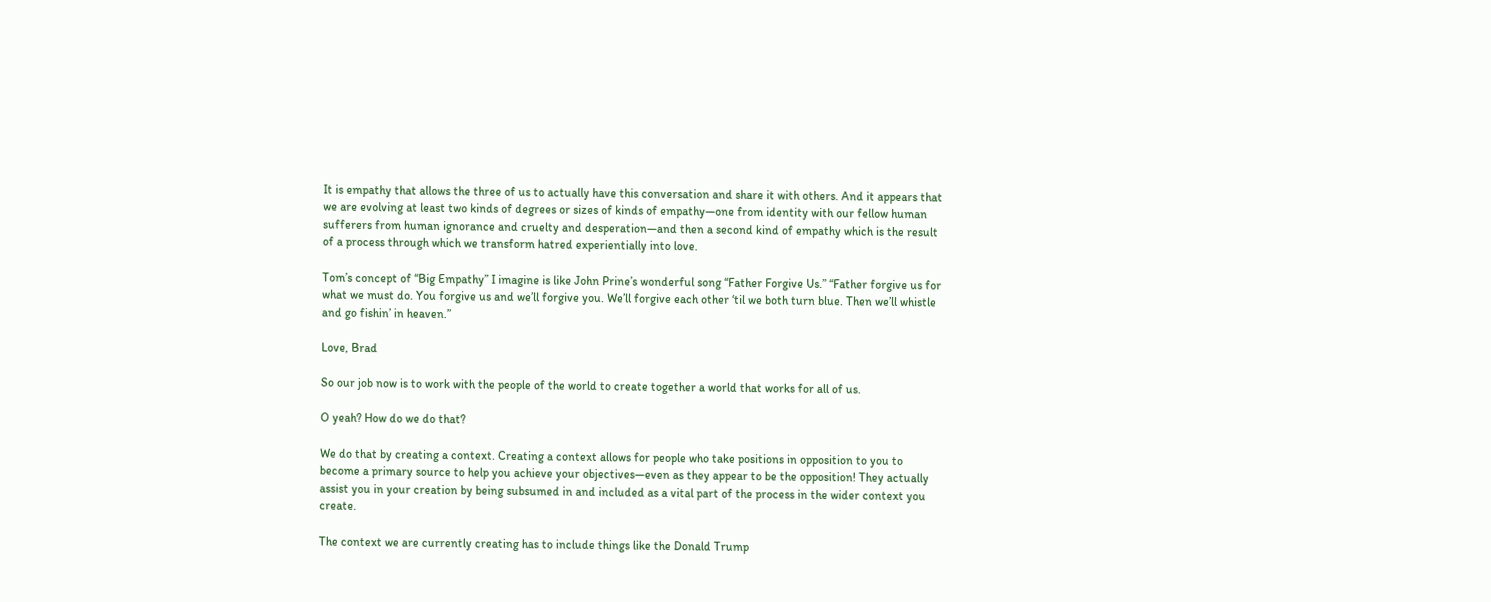It is empathy that allows the three of us to actually have this conversation and share it with others. And it appears that we are evolving at least two kinds of degrees or sizes of kinds of empathy—one from identity with our fellow human sufferers from human ignorance and cruelty and desperation—and then a second kind of empathy which is the result of a process through which we transform hatred experientially into love.

Tom’s concept of “Big Empathy” I imagine is like John Prine’s wonderful song “Father Forgive Us.” “Father forgive us for what we must do. You forgive us and we’ll forgive you. We’ll forgive each other ‘til we both turn blue. Then we’ll whistle and go fishin’ in heaven.”

Love, Brad

So our job now is to work with the people of the world to create together a world that works for all of us.

O yeah? How do we do that?

We do that by creating a context. Creating a context allows for people who take positions in opposition to you to become a primary source to help you achieve your objectives—even as they appear to be the opposition! They actually assist you in your creation by being subsumed in and included as a vital part of the process in the wider context you create.

The context we are currently creating has to include things like the Donald Trump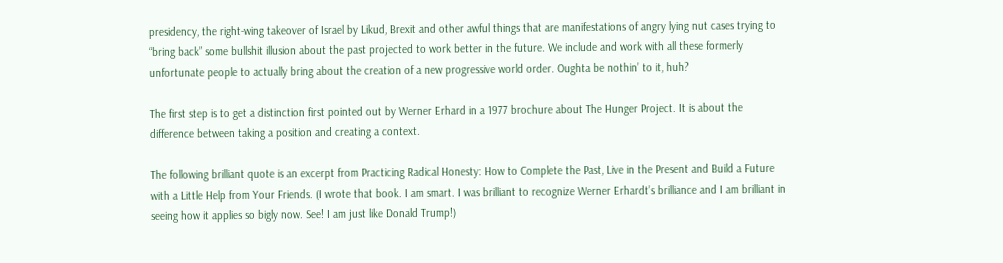presidency, the right-wing takeover of Israel by Likud, Brexit and other awful things that are manifestations of angry lying nut cases trying to “bring back” some bullshit illusion about the past projected to work better in the future. We include and work with all these formerly unfortunate people to actually bring about the creation of a new progressive world order. Oughta be nothin’ to it, huh?

The first step is to get a distinction first pointed out by Werner Erhard in a 1977 brochure about The Hunger Project. It is about the difference between taking a position and creating a context.

The following brilliant quote is an excerpt from Practicing Radical Honesty: How to Complete the Past, Live in the Present and Build a Future with a Little Help from Your Friends. (I wrote that book. I am smart. I was brilliant to recognize Werner Erhardt’s brilliance and I am brilliant in seeing how it applies so bigly now. See! I am just like Donald Trump!)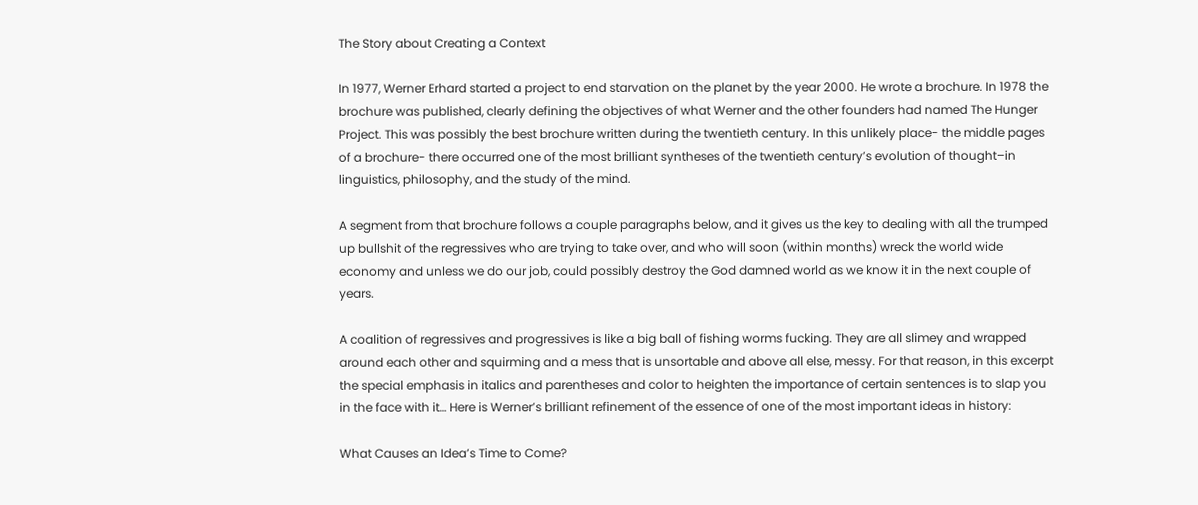The Story about Creating a Context

In 1977, Werner Erhard started a project to end starvation on the planet by the year 2000. He wrote a brochure. In 1978 the brochure was published, clearly defining the objectives of what Werner and the other founders had named The Hunger Project. This was possibly the best brochure written during the twentieth century. In this unlikely place- the middle pages of a brochure- there occurred one of the most brilliant syntheses of the twentieth century’s evolution of thought–in linguistics, philosophy, and the study of the mind.

A segment from that brochure follows a couple paragraphs below, and it gives us the key to dealing with all the trumped up bullshit of the regressives who are trying to take over, and who will soon (within months) wreck the world wide economy and unless we do our job, could possibly destroy the God damned world as we know it in the next couple of years.

A coalition of regressives and progressives is like a big ball of fishing worms fucking. They are all slimey and wrapped around each other and squirming and a mess that is unsortable and above all else, messy. For that reason, in this excerpt the special emphasis in italics and parentheses and color to heighten the importance of certain sentences is to slap you in the face with it… Here is Werner’s brilliant refinement of the essence of one of the most important ideas in history:

What Causes an Idea’s Time to Come?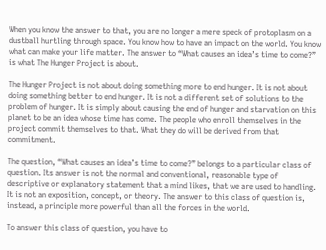When you know the answer to that, you are no longer a mere speck of protoplasm on a dustball hurtling through space. You know how to have an impact on the world. You know what can make your life matter. The answer to “What causes an idea’s time to come?” is what The Hunger Project is about.

The Hunger Project is not about doing something more to end hunger. It is not about doing something better to end hunger. It is not a different set of solutions to the problem of hunger. It is simply about causing the end of hunger and starvation on this planet to be an idea whose time has come. The people who enroll themselves in the project commit themselves to that. What they do will be derived from that commitment.

The question, “What causes an idea’s time to come?” belongs to a particular class of question. Its answer is not the normal and conventional, reasonable type of descriptive or explanatory statement that a mind likes, that we are used to handling. It is not an exposition, concept, or theory. The answer to this class of question is, instead, a principle more powerful than all the forces in the world.

To answer this class of question, you have to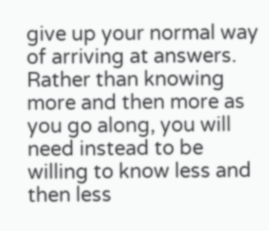give up your normal way of arriving at answers. Rather than knowing more and then more as you go along, you will need instead to be willing to know less and then less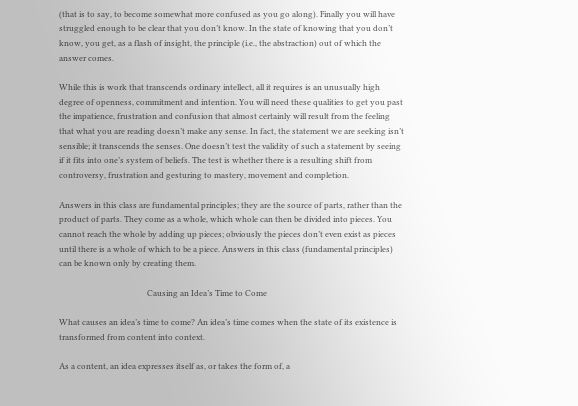(that is to say, to become somewhat more confused as you go along). Finally you will have struggled enough to be clear that you don’t know. In the state of knowing that you don’t know, you get, as a flash of insight, the principle (i.e., the abstraction) out of which the answer comes.

While this is work that transcends ordinary intellect, all it requires is an unusually high degree of openness, commitment and intention. You will need these qualities to get you past the impatience, frustration and confusion that almost certainly will result from the feeling that what you are reading doesn’t make any sense. In fact, the statement we are seeking isn’t sensible; it transcends the senses. One doesn’t test the validity of such a statement by seeing if it fits into one’s system of beliefs. The test is whether there is a resulting shift from controversy, frustration and gesturing to mastery, movement and completion.

Answers in this class are fundamental principles; they are the source of parts, rather than the product of parts. They come as a whole, which whole can then be divided into pieces. You cannot reach the whole by adding up pieces; obviously the pieces don’t even exist as pieces until there is a whole of which to be a piece. Answers in this class (fundamental principles) can be known only by creating them.

                                            Causing an Idea’s Time to Come

What causes an idea’s time to come? An idea’s time comes when the state of its existence is transformed from content into context.

As a content, an idea expresses itself as, or takes the form of, a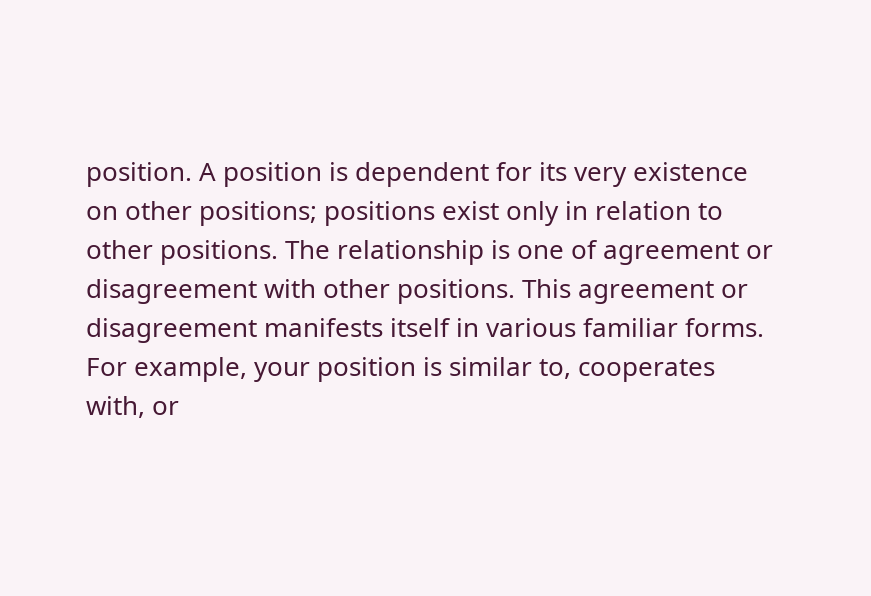position. A position is dependent for its very existence on other positions; positions exist only in relation to other positions. The relationship is one of agreement or disagreement with other positions. This agreement or disagreement manifests itself in various familiar forms. For example, your position is similar to, cooperates with, or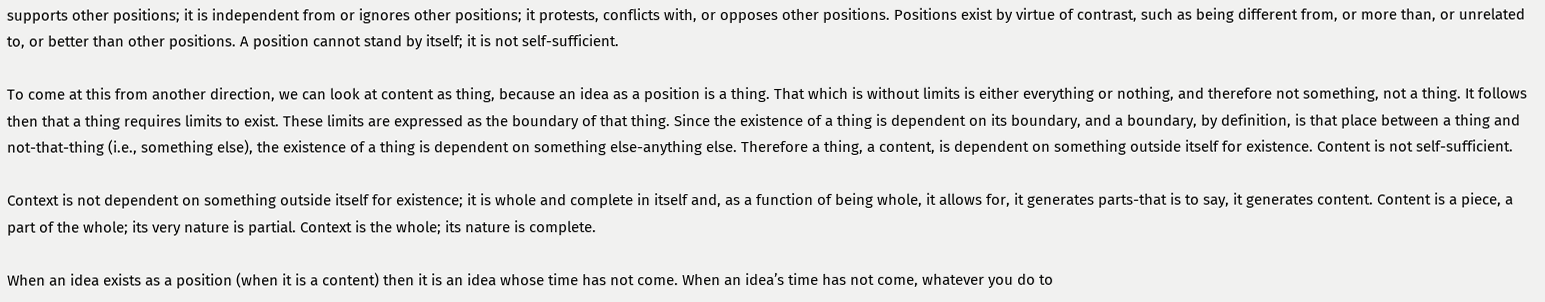supports other positions; it is independent from or ignores other positions; it protests, conflicts with, or opposes other positions. Positions exist by virtue of contrast, such as being different from, or more than, or unrelated to, or better than other positions. A position cannot stand by itself; it is not self-sufficient.

To come at this from another direction, we can look at content as thing, because an idea as a position is a thing. That which is without limits is either everything or nothing, and therefore not something, not a thing. It follows then that a thing requires limits to exist. These limits are expressed as the boundary of that thing. Since the existence of a thing is dependent on its boundary, and a boundary, by definition, is that place between a thing and not-that-thing (i.e., something else), the existence of a thing is dependent on something else-anything else. Therefore a thing, a content, is dependent on something outside itself for existence. Content is not self-sufficient.

Context is not dependent on something outside itself for existence; it is whole and complete in itself and, as a function of being whole, it allows for, it generates parts-that is to say, it generates content. Content is a piece, a part of the whole; its very nature is partial. Context is the whole; its nature is complete.

When an idea exists as a position (when it is a content) then it is an idea whose time has not come. When an idea’s time has not come, whatever you do to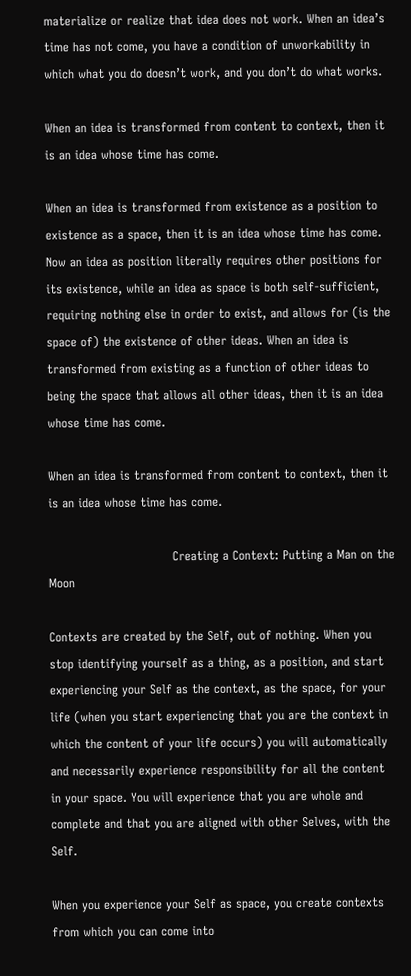materialize or realize that idea does not work. When an idea’s time has not come, you have a condition of unworkability in which what you do doesn’t work, and you don’t do what works.

When an idea is transformed from content to context, then it is an idea whose time has come.

When an idea is transformed from existence as a position to existence as a space, then it is an idea whose time has come. Now an idea as position literally requires other positions for its existence, while an idea as space is both self-sufficient, requiring nothing else in order to exist, and allows for (is the space of) the existence of other ideas. When an idea is transformed from existing as a function of other ideas to being the space that allows all other ideas, then it is an idea whose time has come.

When an idea is transformed from content to context, then it is an idea whose time has come.

                               Creating a Context: Putting a Man on the Moon

Contexts are created by the Self, out of nothing. When you stop identifying yourself as a thing, as a position, and start experiencing your Self as the context, as the space, for your life (when you start experiencing that you are the context in which the content of your life occurs) you will automatically and necessarily experience responsibility for all the content in your space. You will experience that you are whole and complete and that you are aligned with other Selves, with the Self.

When you experience your Self as space, you create contexts from which you can come into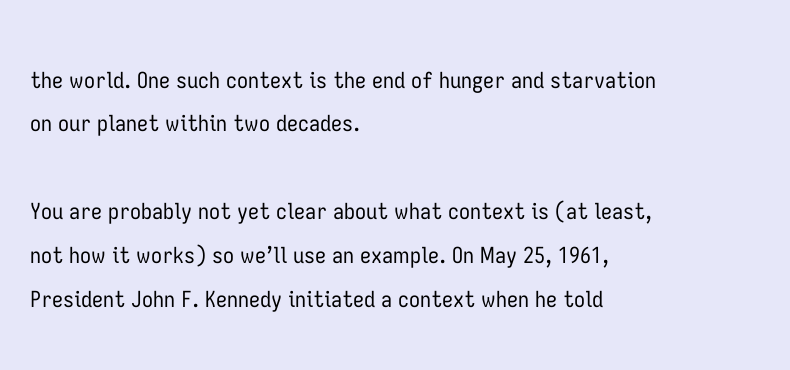the world. One such context is the end of hunger and starvation on our planet within two decades.

You are probably not yet clear about what context is (at least, not how it works) so we’ll use an example. On May 25, 1961, President John F. Kennedy initiated a context when he told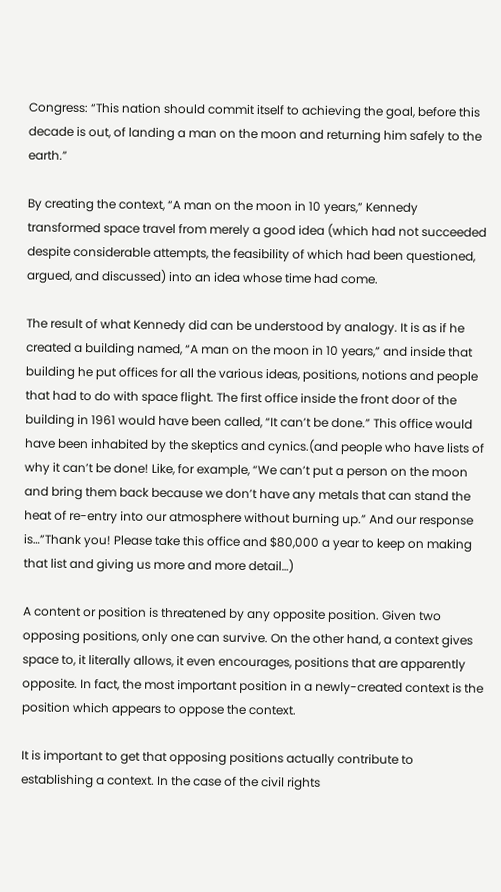Congress: “This nation should commit itself to achieving the goal, before this decade is out, of landing a man on the moon and returning him safely to the earth.”

By creating the context, “A man on the moon in 10 years,” Kennedy transformed space travel from merely a good idea (which had not succeeded despite considerable attempts, the feasibility of which had been questioned, argued, and discussed) into an idea whose time had come.

The result of what Kennedy did can be understood by analogy. It is as if he created a building named, “A man on the moon in 10 years,” and inside that building he put offices for all the various ideas, positions, notions and people that had to do with space flight. The first office inside the front door of the building in 1961 would have been called, “It can’t be done.” This office would have been inhabited by the skeptics and cynics.(and people who have lists of why it can’t be done! Like, for example, “We can’t put a person on the moon and bring them back because we don’t have any metals that can stand the heat of re-entry into our atmosphere without burning up.” And our response is…”Thank you! Please take this office and $80,000 a year to keep on making that list and giving us more and more detail…)

A content or position is threatened by any opposite position. Given two opposing positions, only one can survive. On the other hand, a context gives space to, it literally allows, it even encourages, positions that are apparently opposite. In fact, the most important position in a newly-created context is the position which appears to oppose the context.

It is important to get that opposing positions actually contribute to establishing a context. In the case of the civil rights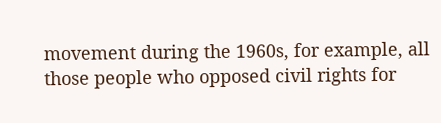movement during the 1960s, for example, all those people who opposed civil rights for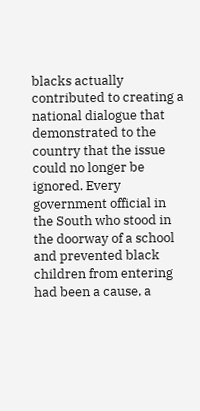blacks actually contributed to creating a national dialogue that demonstrated to the country that the issue could no longer be ignored. Every government official in the South who stood in the doorway of a school and prevented black children from entering had been a cause, a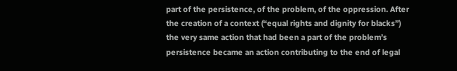part of the persistence, of the problem, of the oppression. After the creation of a context (“equal rights and dignity for blacks”) the very same action that had been a part of the problem’s persistence became an action contributing to the end of legal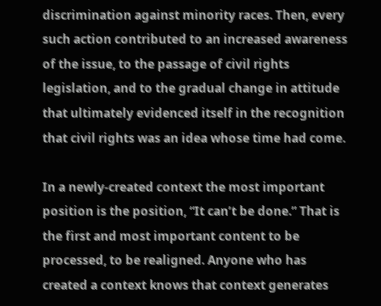discrimination against minority races. Then, every such action contributed to an increased awareness of the issue, to the passage of civil rights legislation, and to the gradual change in attitude that ultimately evidenced itself in the recognition that civil rights was an idea whose time had come.

In a newly-created context the most important position is the position, “It can’t be done.” That is the first and most important content to be processed, to be realigned. Anyone who has created a context knows that context generates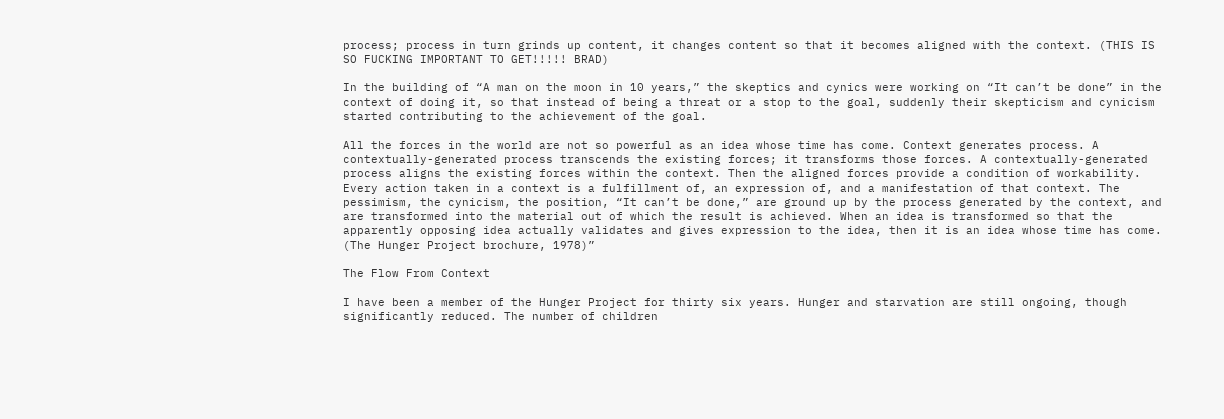process; process in turn grinds up content, it changes content so that it becomes aligned with the context. (THIS IS SO FUCKING IMPORTANT TO GET!!!!! BRAD)

In the building of “A man on the moon in 10 years,” the skeptics and cynics were working on “It can’t be done” in the context of doing it, so that instead of being a threat or a stop to the goal, suddenly their skepticism and cynicism started contributing to the achievement of the goal.

All the forces in the world are not so powerful as an idea whose time has come. Context generates process. A contextually-generated process transcends the existing forces; it transforms those forces. A contextually-generated process aligns the existing forces within the context. Then the aligned forces provide a condition of workability. Every action taken in a context is a fulfillment of, an expression of, and a manifestation of that context. The pessimism, the cynicism, the position, “It can’t be done,” are ground up by the process generated by the context, and are transformed into the material out of which the result is achieved. When an idea is transformed so that the apparently opposing idea actually validates and gives expression to the idea, then it is an idea whose time has come. (The Hunger Project brochure, 1978)”

The Flow From Context

I have been a member of the Hunger Project for thirty six years. Hunger and starvation are still ongoing, though significantly reduced. The number of children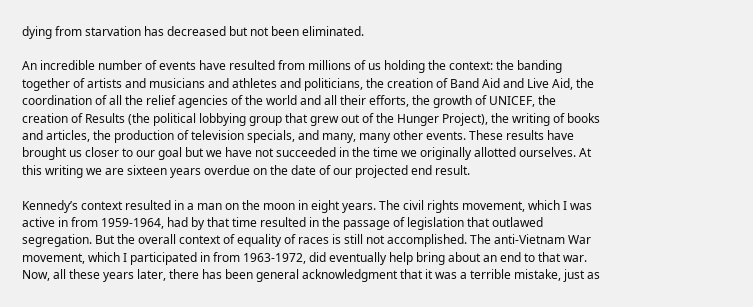dying from starvation has decreased but not been eliminated.

An incredible number of events have resulted from millions of us holding the context: the banding together of artists and musicians and athletes and politicians, the creation of Band Aid and Live Aid, the coordination of all the relief agencies of the world and all their efforts, the growth of UNICEF, the creation of Results (the political lobbying group that grew out of the Hunger Project), the writing of books and articles, the production of television specials, and many, many other events. These results have brought us closer to our goal but we have not succeeded in the time we originally allotted ourselves. At this writing we are sixteen years overdue on the date of our projected end result.

Kennedy’s context resulted in a man on the moon in eight years. The civil rights movement, which I was active in from 1959-1964, had by that time resulted in the passage of legislation that outlawed segregation. But the overall context of equality of races is still not accomplished. The anti-Vietnam War movement, which I participated in from 1963-1972, did eventually help bring about an end to that war. Now, all these years later, there has been general acknowledgment that it was a terrible mistake, just as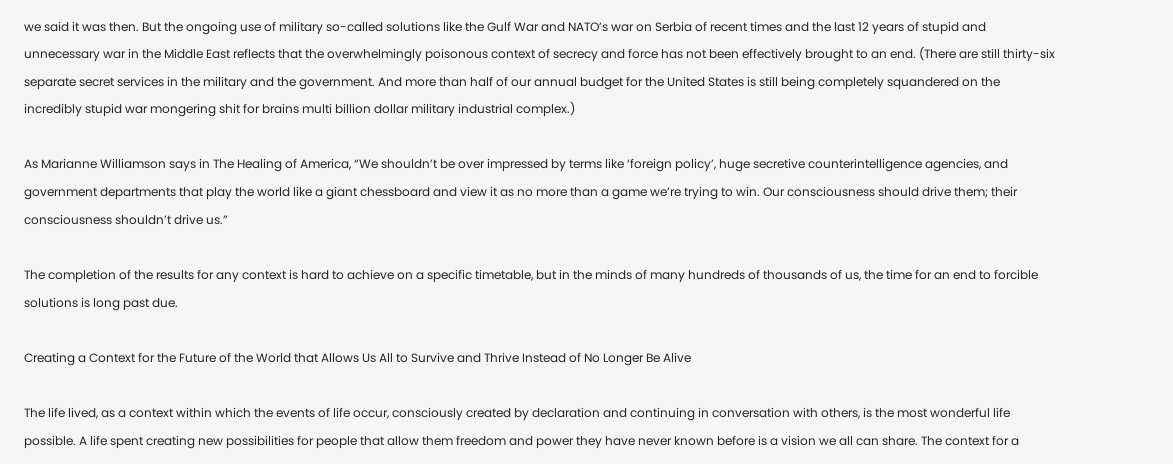we said it was then. But the ongoing use of military so-called solutions like the Gulf War and NATO’s war on Serbia of recent times and the last 12 years of stupid and unnecessary war in the Middle East reflects that the overwhelmingly poisonous context of secrecy and force has not been effectively brought to an end. (There are still thirty-six separate secret services in the military and the government. And more than half of our annual budget for the United States is still being completely squandered on the incredibly stupid war mongering shit for brains multi billion dollar military industrial complex.)

As Marianne Williamson says in The Healing of America, “We shouldn’t be over impressed by terms like ‘foreign policy’, huge secretive counterintelligence agencies, and government departments that play the world like a giant chessboard and view it as no more than a game we’re trying to win. Our consciousness should drive them; their consciousness shouldn’t drive us.”

The completion of the results for any context is hard to achieve on a specific timetable, but in the minds of many hundreds of thousands of us, the time for an end to forcible solutions is long past due.

Creating a Context for the Future of the World that Allows Us All to Survive and Thrive Instead of No Longer Be Alive

The life lived, as a context within which the events of life occur, consciously created by declaration and continuing in conversation with others, is the most wonderful life possible. A life spent creating new possibilities for people that allow them freedom and power they have never known before is a vision we all can share. The context for a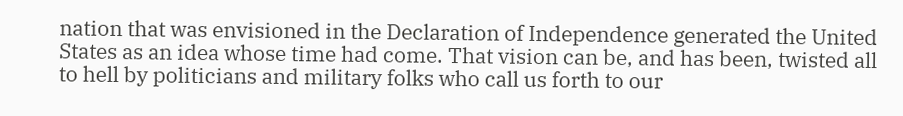nation that was envisioned in the Declaration of Independence generated the United States as an idea whose time had come. That vision can be, and has been, twisted all to hell by politicians and military folks who call us forth to our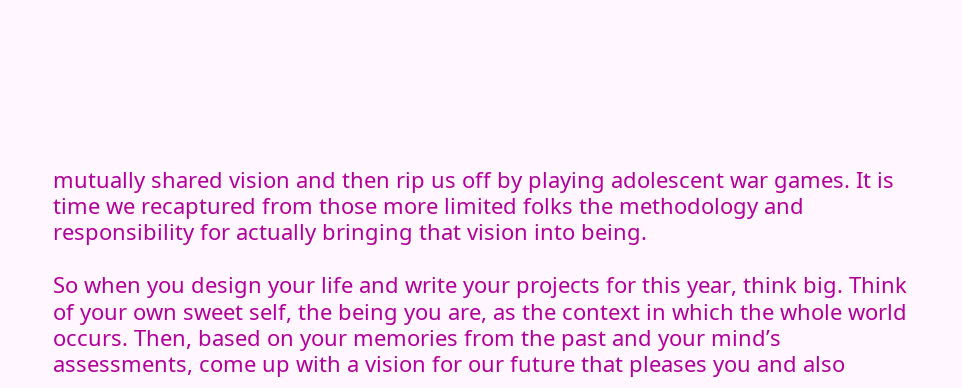mutually shared vision and then rip us off by playing adolescent war games. It is time we recaptured from those more limited folks the methodology and responsibility for actually bringing that vision into being.

So when you design your life and write your projects for this year, think big. Think of your own sweet self, the being you are, as the context in which the whole world occurs. Then, based on your memories from the past and your mind’s assessments, come up with a vision for our future that pleases you and also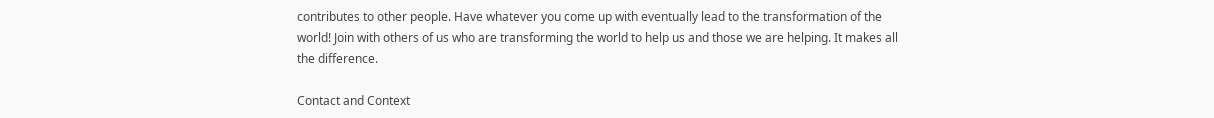contributes to other people. Have whatever you come up with eventually lead to the transformation of the world! Join with others of us who are transforming the world to help us and those we are helping. It makes all the difference.

Contact and Context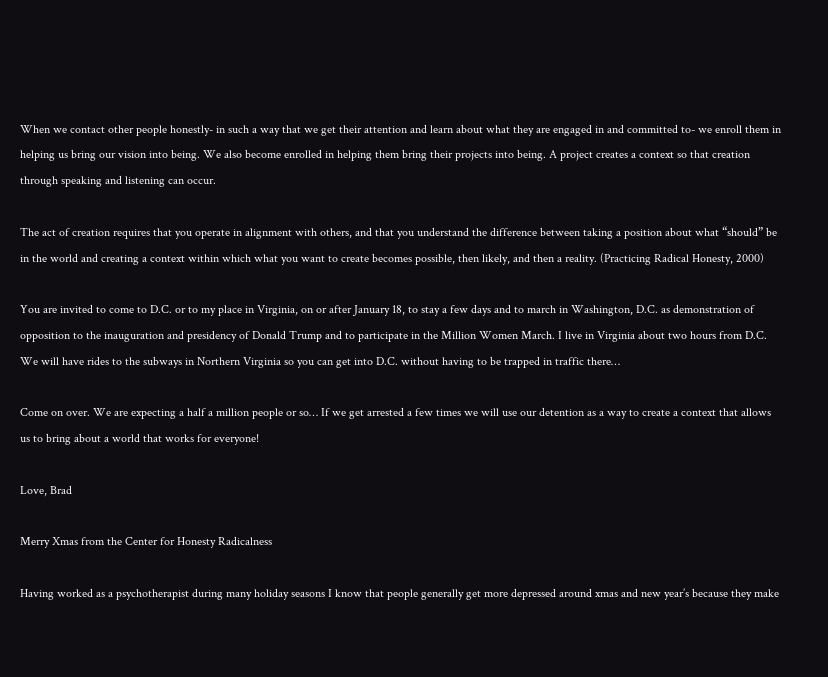When we contact other people honestly- in such a way that we get their attention and learn about what they are engaged in and committed to- we enroll them in helping us bring our vision into being. We also become enrolled in helping them bring their projects into being. A project creates a context so that creation through speaking and listening can occur.

The act of creation requires that you operate in alignment with others, and that you understand the difference between taking a position about what “should” be in the world and creating a context within which what you want to create becomes possible, then likely, and then a reality. (Practicing Radical Honesty, 2000)

You are invited to come to D.C. or to my place in Virginia, on or after January 18, to stay a few days and to march in Washington, D.C. as demonstration of opposition to the inauguration and presidency of Donald Trump and to participate in the Million Women March. I live in Virginia about two hours from D.C. We will have rides to the subways in Northern Virginia so you can get into D.C. without having to be trapped in traffic there…

Come on over. We are expecting a half a million people or so… If we get arrested a few times we will use our detention as a way to create a context that allows us to bring about a world that works for everyone!

Love, Brad

Merry Xmas from the Center for Honesty Radicalness

Having worked as a psychotherapist during many holiday seasons I know that people generally get more depressed around xmas and new year’s because they make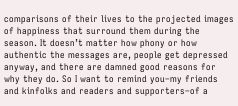comparisons of their lives to the projected images of happiness that surround them during the season. It doesn’t matter how phony or how authentic the messages are, people get depressed anyway, and there are damned good reasons for why they do. So I want to remind you–my friends and kinfolks and readers and supporters–of a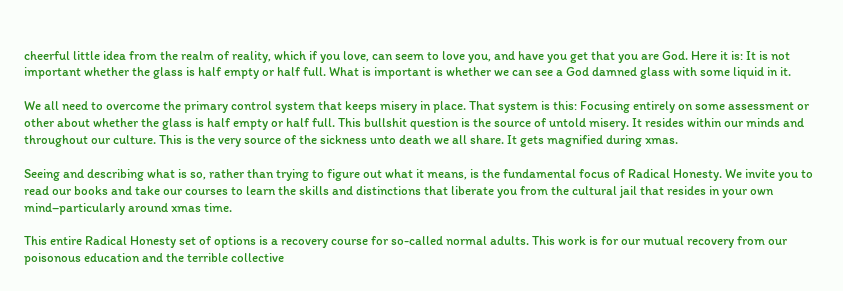cheerful little idea from the realm of reality, which if you love, can seem to love you, and have you get that you are God. Here it is: It is not important whether the glass is half empty or half full. What is important is whether we can see a God damned glass with some liquid in it.

We all need to overcome the primary control system that keeps misery in place. That system is this: Focusing entirely on some assessment or other about whether the glass is half empty or half full. This bullshit question is the source of untold misery. It resides within our minds and throughout our culture. This is the very source of the sickness unto death we all share. It gets magnified during xmas.

Seeing and describing what is so, rather than trying to figure out what it means, is the fundamental focus of Radical Honesty. We invite you to read our books and take our courses to learn the skills and distinctions that liberate you from the cultural jail that resides in your own mind–particularly around xmas time.

This entire Radical Honesty set of options is a recovery course for so-called normal adults. This work is for our mutual recovery from our poisonous education and the terrible collective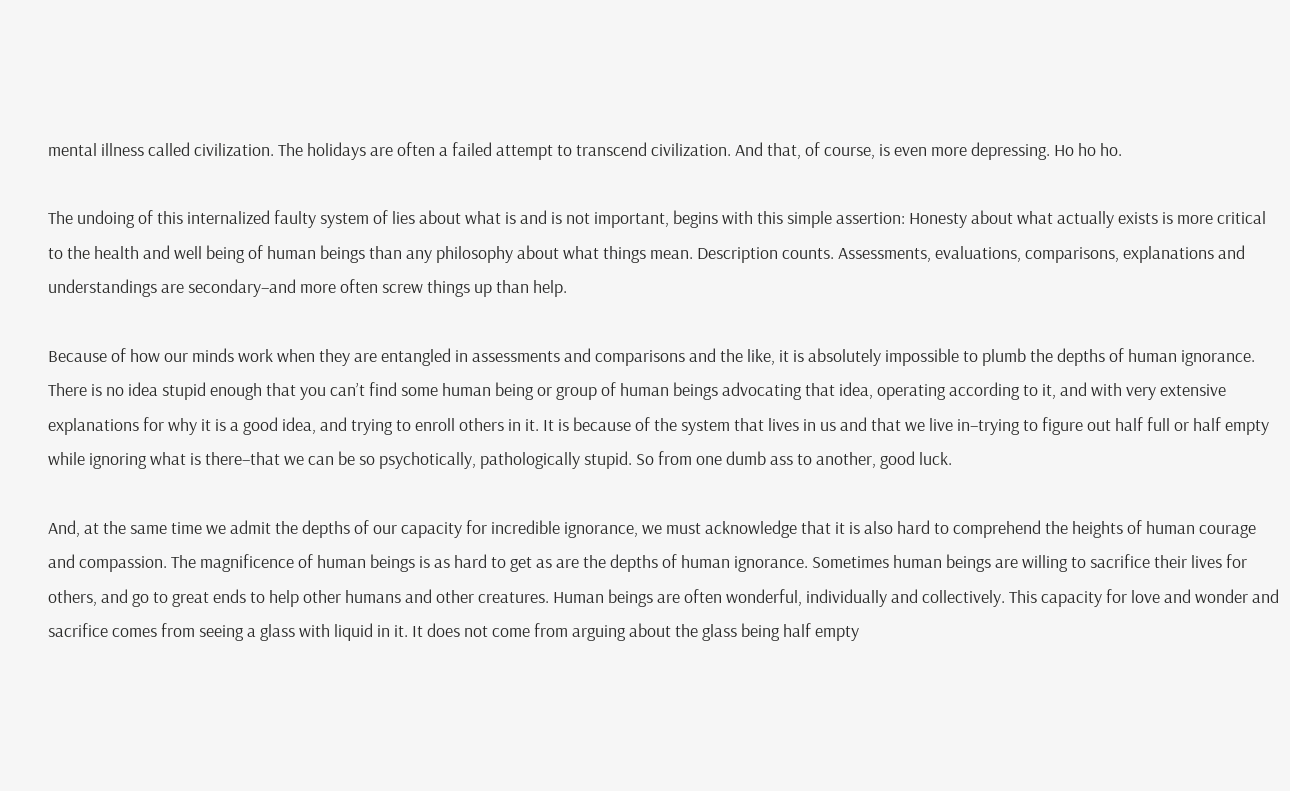mental illness called civilization. The holidays are often a failed attempt to transcend civilization. And that, of course, is even more depressing. Ho ho ho.

The undoing of this internalized faulty system of lies about what is and is not important, begins with this simple assertion: Honesty about what actually exists is more critical to the health and well being of human beings than any philosophy about what things mean. Description counts. Assessments, evaluations, comparisons, explanations and understandings are secondary–and more often screw things up than help.

Because of how our minds work when they are entangled in assessments and comparisons and the like, it is absolutely impossible to plumb the depths of human ignorance. There is no idea stupid enough that you can’t find some human being or group of human beings advocating that idea, operating according to it, and with very extensive explanations for why it is a good idea, and trying to enroll others in it. It is because of the system that lives in us and that we live in–trying to figure out half full or half empty while ignoring what is there–that we can be so psychotically, pathologically stupid. So from one dumb ass to another, good luck.

And, at the same time we admit the depths of our capacity for incredible ignorance, we must acknowledge that it is also hard to comprehend the heights of human courage and compassion. The magnificence of human beings is as hard to get as are the depths of human ignorance. Sometimes human beings are willing to sacrifice their lives for others, and go to great ends to help other humans and other creatures. Human beings are often wonderful, individually and collectively. This capacity for love and wonder and sacrifice comes from seeing a glass with liquid in it. It does not come from arguing about the glass being half empty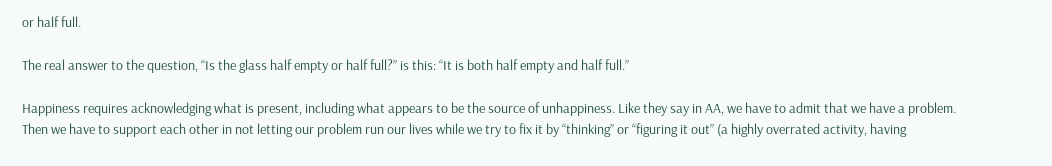or half full.

The real answer to the question, “Is the glass half empty or half full?” is this: “It is both half empty and half full.”

Happiness requires acknowledging what is present, including what appears to be the source of unhappiness. Like they say in AA, we have to admit that we have a problem. Then we have to support each other in not letting our problem run our lives while we try to fix it by “thinking” or “figuring it out” (a highly overrated activity, having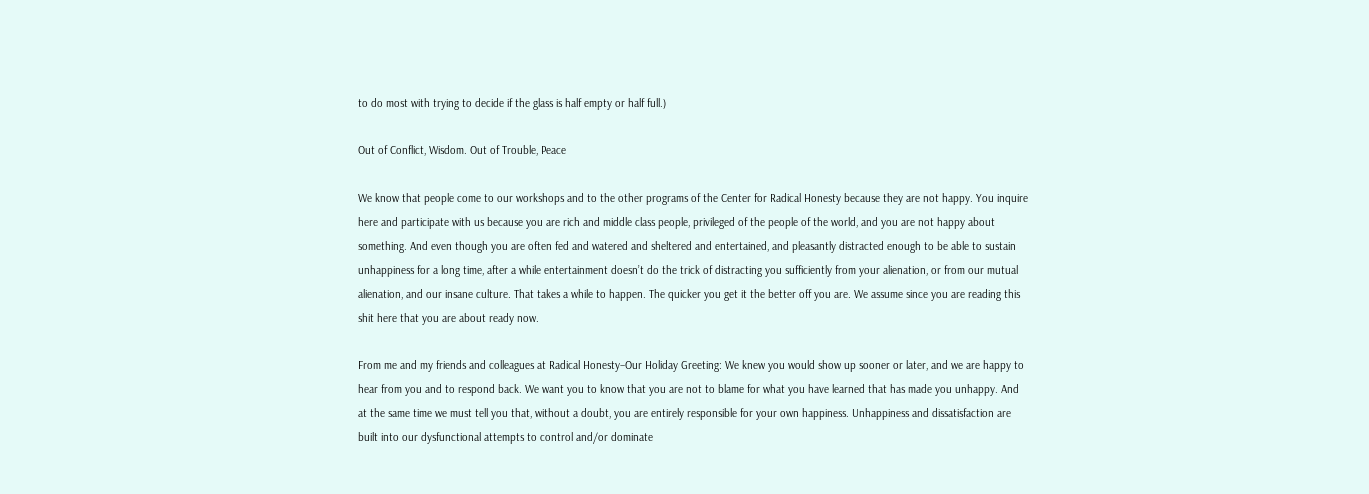to do most with trying to decide if the glass is half empty or half full.)

Out of Conflict, Wisdom. Out of Trouble, Peace

We know that people come to our workshops and to the other programs of the Center for Radical Honesty because they are not happy. You inquire here and participate with us because you are rich and middle class people, privileged of the people of the world, and you are not happy about something. And even though you are often fed and watered and sheltered and entertained, and pleasantly distracted enough to be able to sustain unhappiness for a long time, after a while entertainment doesn’t do the trick of distracting you sufficiently from your alienation, or from our mutual alienation, and our insane culture. That takes a while to happen. The quicker you get it the better off you are. We assume since you are reading this shit here that you are about ready now.

From me and my friends and colleagues at Radical Honesty–Our Holiday Greeting: We knew you would show up sooner or later, and we are happy to hear from you and to respond back. We want you to know that you are not to blame for what you have learned that has made you unhappy. And at the same time we must tell you that, without a doubt, you are entirely responsible for your own happiness. Unhappiness and dissatisfaction are built into our dysfunctional attempts to control and/or dominate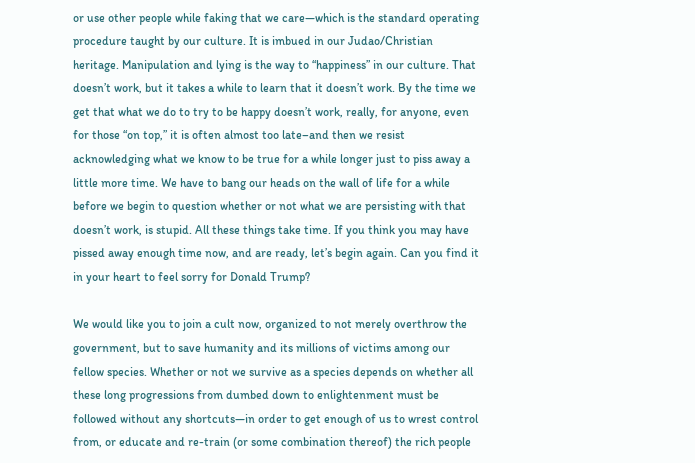or use other people while faking that we care—which is the standard operating procedure taught by our culture. It is imbued in our Judao/Christian heritage. Manipulation and lying is the way to “happiness” in our culture. That doesn’t work, but it takes a while to learn that it doesn’t work. By the time we get that what we do to try to be happy doesn’t work, really, for anyone, even for those “on top,” it is often almost too late–and then we resist acknowledging what we know to be true for a while longer just to piss away a little more time. We have to bang our heads on the wall of life for a while before we begin to question whether or not what we are persisting with that doesn’t work, is stupid. All these things take time. If you think you may have pissed away enough time now, and are ready, let’s begin again. Can you find it in your heart to feel sorry for Donald Trump?

We would like you to join a cult now, organized to not merely overthrow the government, but to save humanity and its millions of victims among our fellow species. Whether or not we survive as a species depends on whether all these long progressions from dumbed down to enlightenment must be followed without any shortcuts—in order to get enough of us to wrest control from, or educate and re-train (or some combination thereof) the rich people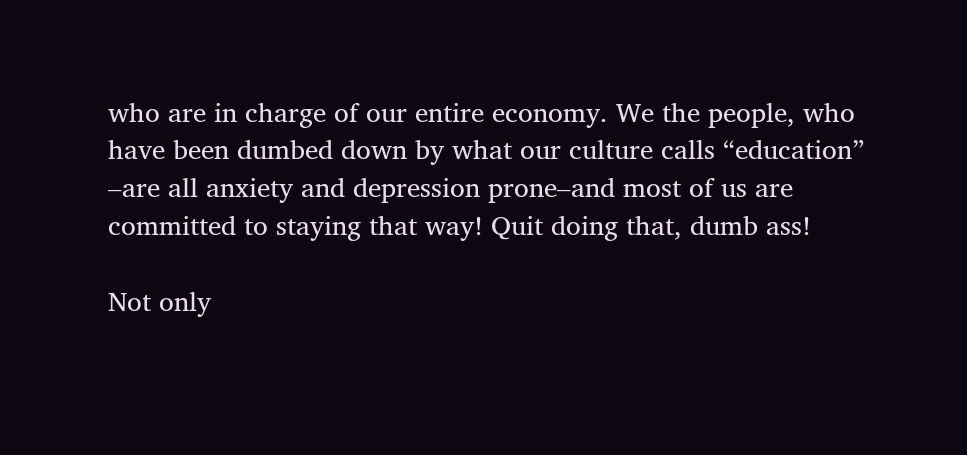who are in charge of our entire economy. We the people, who have been dumbed down by what our culture calls “education” –are all anxiety and depression prone–and most of us are committed to staying that way! Quit doing that, dumb ass!

Not only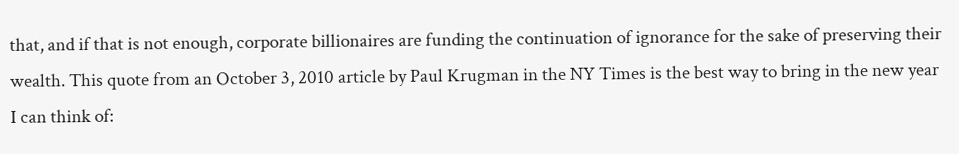that, and if that is not enough, corporate billionaires are funding the continuation of ignorance for the sake of preserving their wealth. This quote from an October 3, 2010 article by Paul Krugman in the NY Times is the best way to bring in the new year I can think of: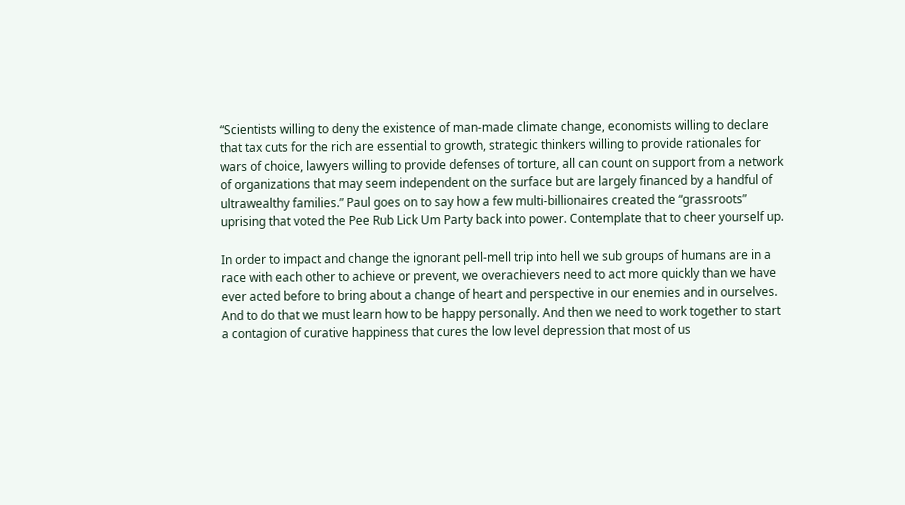“Scientists willing to deny the existence of man-made climate change, economists willing to declare that tax cuts for the rich are essential to growth, strategic thinkers willing to provide rationales for wars of choice, lawyers willing to provide defenses of torture, all can count on support from a network of organizations that may seem independent on the surface but are largely financed by a handful of ultrawealthy families.” Paul goes on to say how a few multi-billionaires created the “grassroots” uprising that voted the Pee Rub Lick Um Party back into power. Contemplate that to cheer yourself up.

In order to impact and change the ignorant pell-mell trip into hell we sub groups of humans are in a race with each other to achieve or prevent, we overachievers need to act more quickly than we have ever acted before to bring about a change of heart and perspective in our enemies and in ourselves. And to do that we must learn how to be happy personally. And then we need to work together to start a contagion of curative happiness that cures the low level depression that most of us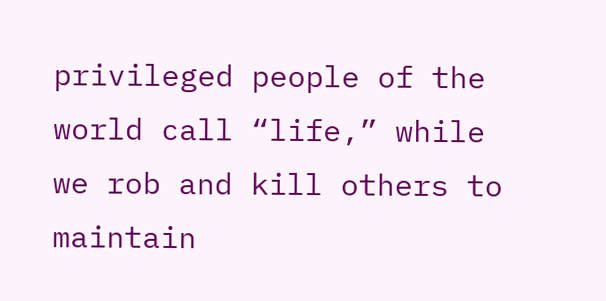privileged people of the world call “life,” while we rob and kill others to maintain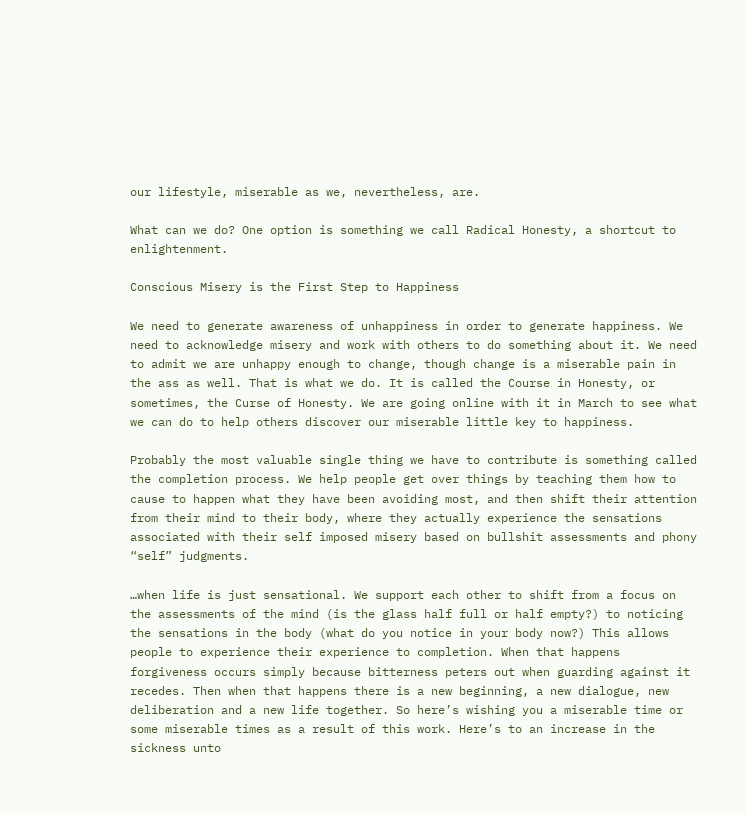our lifestyle, miserable as we, nevertheless, are.

What can we do? One option is something we call Radical Honesty, a shortcut to enlightenment.

Conscious Misery is the First Step to Happiness

We need to generate awareness of unhappiness in order to generate happiness. We need to acknowledge misery and work with others to do something about it. We need to admit we are unhappy enough to change, though change is a miserable pain in the ass as well. That is what we do. It is called the Course in Honesty, or sometimes, the Curse of Honesty. We are going online with it in March to see what we can do to help others discover our miserable little key to happiness.

Probably the most valuable single thing we have to contribute is something called the completion process. We help people get over things by teaching them how to cause to happen what they have been avoiding most, and then shift their attention from their mind to their body, where they actually experience the sensations associated with their self imposed misery based on bullshit assessments and phony “self” judgments.

…when life is just sensational. We support each other to shift from a focus on the assessments of the mind (is the glass half full or half empty?) to noticing the sensations in the body (what do you notice in your body now?) This allows people to experience their experience to completion. When that happens forgiveness occurs simply because bitterness peters out when guarding against it recedes. Then when that happens there is a new beginning, a new dialogue, new deliberation and a new life together. So here’s wishing you a miserable time or some miserable times as a result of this work. Here’s to an increase in the sickness unto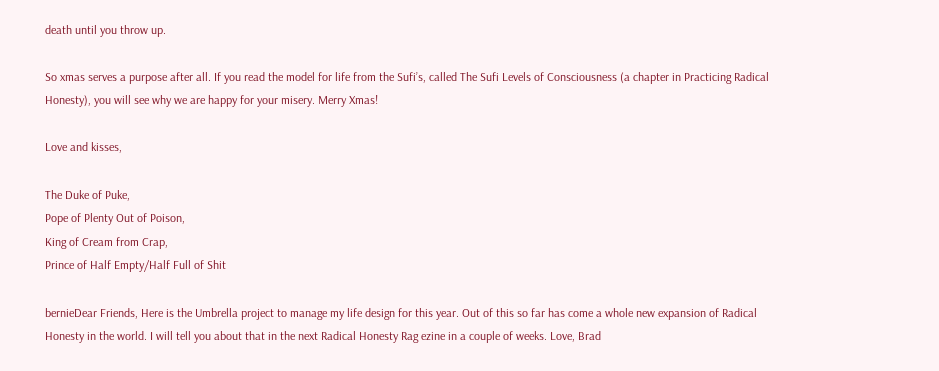death until you throw up.

So xmas serves a purpose after all. If you read the model for life from the Sufi’s, called The Sufi Levels of Consciousness (a chapter in Practicing Radical Honesty), you will see why we are happy for your misery. Merry Xmas!

Love and kisses,

The Duke of Puke,
Pope of Plenty Out of Poison,
King of Cream from Crap,
Prince of Half Empty/Half Full of Shit

bernieDear Friends, Here is the Umbrella project to manage my life design for this year. Out of this so far has come a whole new expansion of Radical Honesty in the world. I will tell you about that in the next Radical Honesty Rag ezine in a couple of weeks. Love, Brad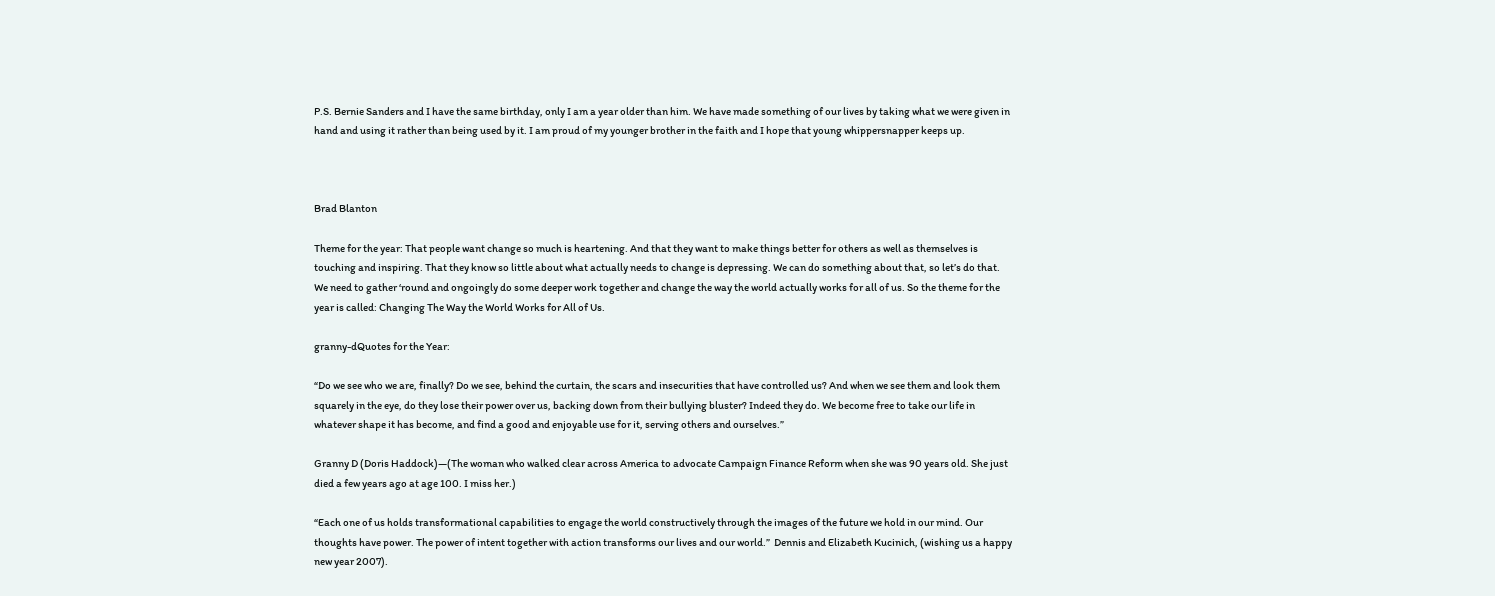P.S. Bernie Sanders and I have the same birthday, only I am a year older than him. We have made something of our lives by taking what we were given in hand and using it rather than being used by it. I am proud of my younger brother in the faith and I hope that young whippersnapper keeps up.



Brad Blanton

Theme for the year: That people want change so much is heartening. And that they want to make things better for others as well as themselves is touching and inspiring. That they know so little about what actually needs to change is depressing. We can do something about that, so let’s do that. We need to gather ‘round and ongoingly do some deeper work together and change the way the world actually works for all of us. So the theme for the year is called: Changing The Way the World Works for All of Us.

granny-dQuotes for the Year:

“Do we see who we are, finally? Do we see, behind the curtain, the scars and insecurities that have controlled us? And when we see them and look them squarely in the eye, do they lose their power over us, backing down from their bullying bluster? Indeed they do. We become free to take our life in whatever shape it has become, and find a good and enjoyable use for it, serving others and ourselves.”

Granny D (Doris Haddock)—(The woman who walked clear across America to advocate Campaign Finance Reform when she was 90 years old. She just died a few years ago at age 100. I miss her.)

“Each one of us holds transformational capabilities to engage the world constructively through the images of the future we hold in our mind. Our thoughts have power. The power of intent together with action transforms our lives and our world.”  Dennis and Elizabeth Kucinich, (wishing us a happy new year 2007).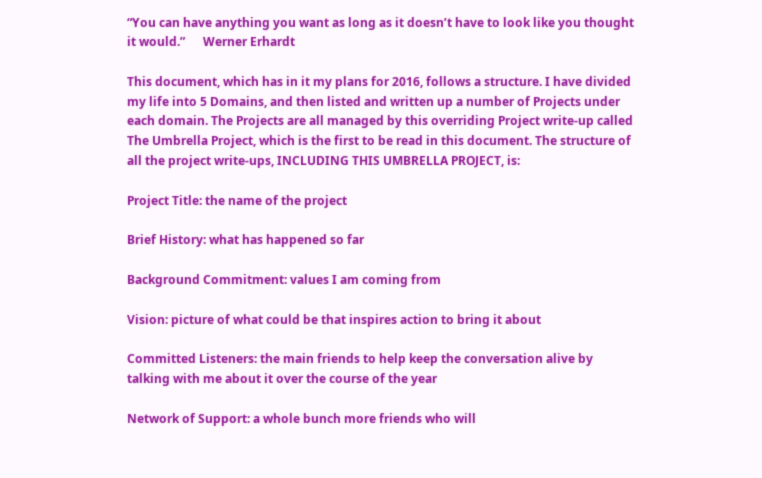“You can have anything you want as long as it doesn’t have to look like you thought it would.”      Werner Erhardt

This document, which has in it my plans for 2016, follows a structure. I have divided my life into 5 Domains, and then listed and written up a number of Projects under each domain. The Projects are all managed by this overriding Project write-up called The Umbrella Project, which is the first to be read in this document. The structure of all the project write-ups, INCLUDING THIS UMBRELLA PROJECT, is:

Project Title: the name of the project

Brief History: what has happened so far

Background Commitment: values I am coming from

Vision: picture of what could be that inspires action to bring it about

Committed Listeners: the main friends to help keep the conversation alive by talking with me about it over the course of the year

Network of Support: a whole bunch more friends who will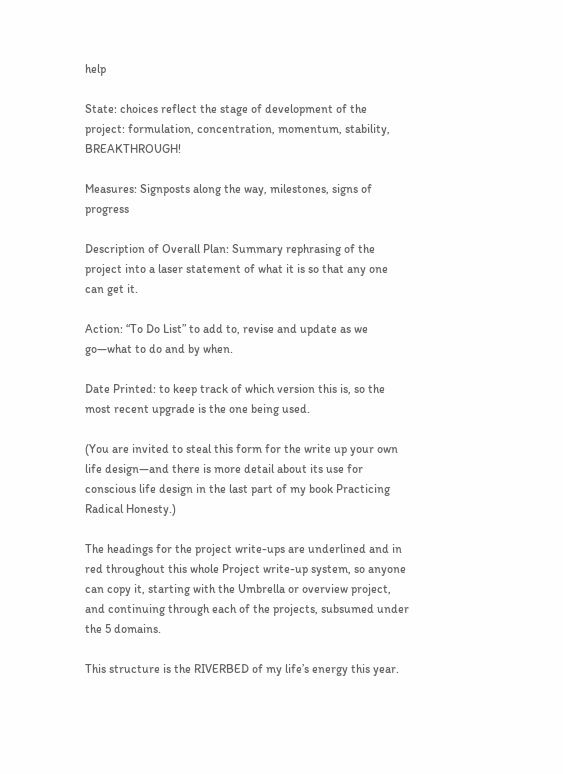help

State: choices reflect the stage of development of the project: formulation, concentration, momentum, stability, BREAKTHROUGH!

Measures: Signposts along the way, milestones, signs of progress

Description of Overall Plan: Summary rephrasing of the project into a laser statement of what it is so that any one can get it.

Action: “To Do List” to add to, revise and update as we go—what to do and by when.

Date Printed: to keep track of which version this is, so the most recent upgrade is the one being used.

(You are invited to steal this form for the write up your own life design—and there is more detail about its use for conscious life design in the last part of my book Practicing Radical Honesty.)

The headings for the project write-ups are underlined and in red throughout this whole Project write-up system, so anyone can copy it, starting with the Umbrella or overview project, and continuing through each of the projects, subsumed under the 5 domains.

This structure is the RIVERBED of my life’s energy this year.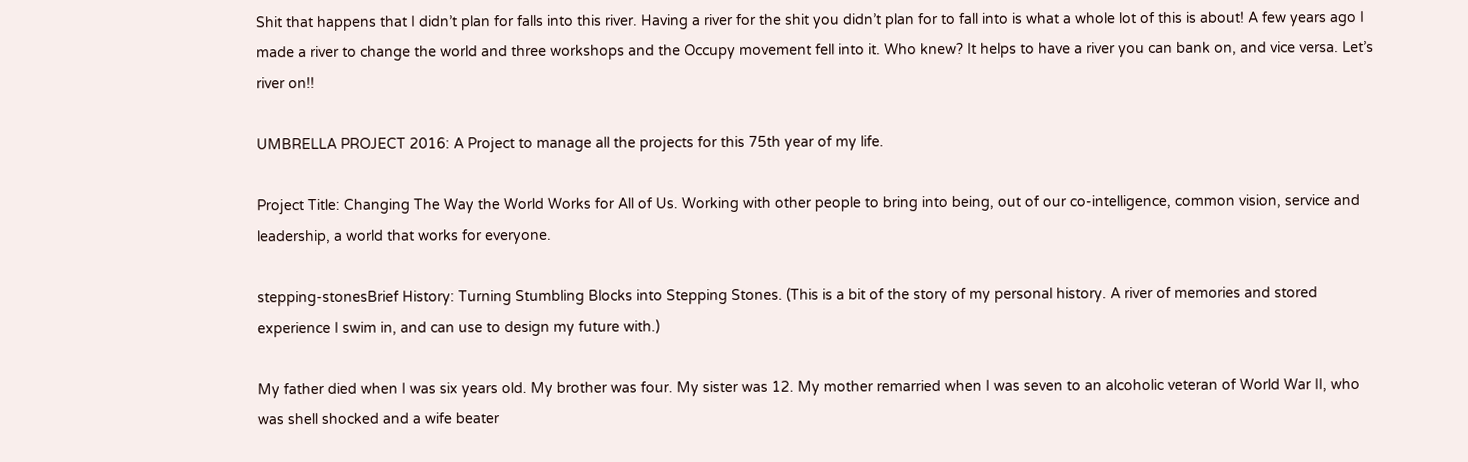Shit that happens that I didn’t plan for falls into this river. Having a river for the shit you didn’t plan for to fall into is what a whole lot of this is about! A few years ago I made a river to change the world and three workshops and the Occupy movement fell into it. Who knew? It helps to have a river you can bank on, and vice versa. Let’s river on!!

UMBRELLA PROJECT 2016: A Project to manage all the projects for this 75th year of my life.

Project Title: Changing The Way the World Works for All of Us. Working with other people to bring into being, out of our co-intelligence, common vision, service and leadership, a world that works for everyone.

stepping-stonesBrief History: Turning Stumbling Blocks into Stepping Stones. (This is a bit of the story of my personal history. A river of memories and stored experience I swim in, and can use to design my future with.)

My father died when I was six years old. My brother was four. My sister was 12. My mother remarried when I was seven to an alcoholic veteran of World War II, who was shell shocked and a wife beater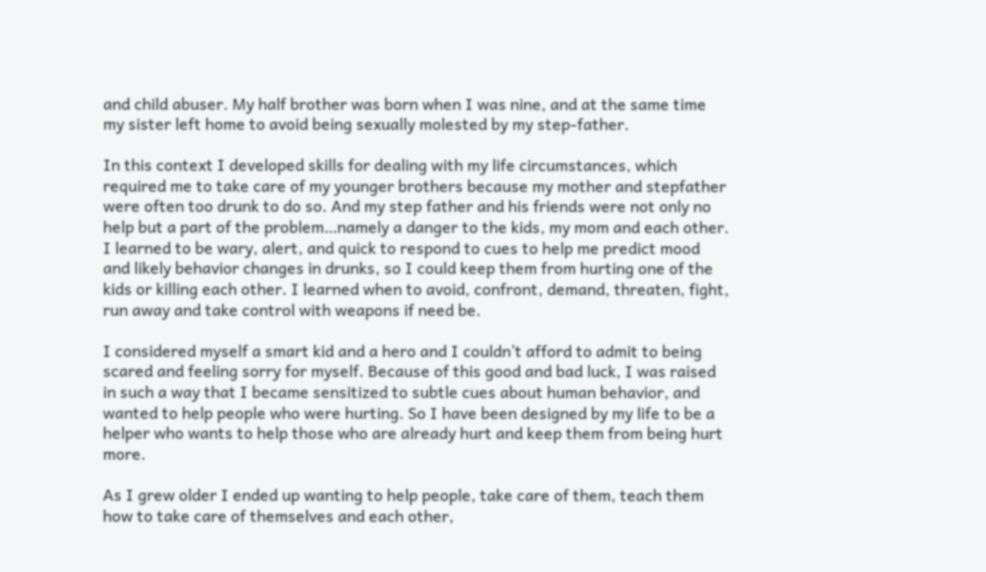and child abuser. My half brother was born when I was nine, and at the same time my sister left home to avoid being sexually molested by my step-father.

In this context I developed skills for dealing with my life circumstances, which required me to take care of my younger brothers because my mother and stepfather were often too drunk to do so. And my step father and his friends were not only no help but a part of the problem…namely a danger to the kids, my mom and each other. I learned to be wary, alert, and quick to respond to cues to help me predict mood and likely behavior changes in drunks, so I could keep them from hurting one of the kids or killing each other. I learned when to avoid, confront, demand, threaten, fight, run away and take control with weapons if need be.

I considered myself a smart kid and a hero and I couldn’t afford to admit to being scared and feeling sorry for myself. Because of this good and bad luck, I was raised in such a way that I became sensitized to subtle cues about human behavior, and wanted to help people who were hurting. So I have been designed by my life to be a helper who wants to help those who are already hurt and keep them from being hurt more.

As I grew older I ended up wanting to help people, take care of them, teach them how to take care of themselves and each other,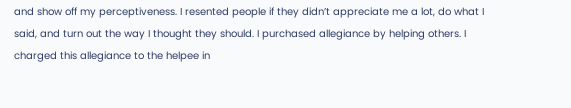and show off my perceptiveness. I resented people if they didn’t appreciate me a lot, do what I said, and turn out the way I thought they should. I purchased allegiance by helping others. I charged this allegiance to the helpee in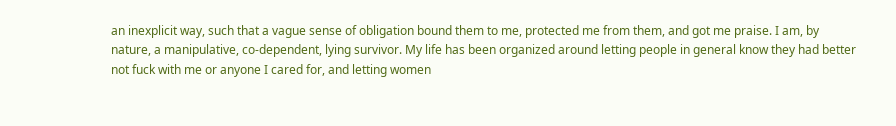an inexplicit way, such that a vague sense of obligation bound them to me, protected me from them, and got me praise. I am, by nature, a manipulative, co-dependent, lying survivor. My life has been organized around letting people in general know they had better not fuck with me or anyone I cared for, and letting women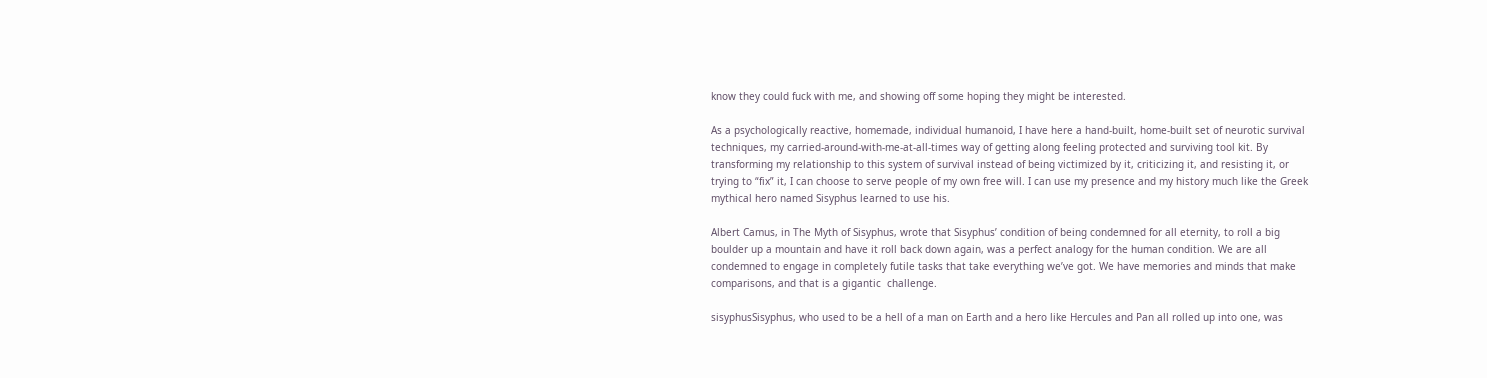know they could fuck with me, and showing off some hoping they might be interested.

As a psychologically reactive, homemade, individual humanoid, I have here a hand-built, home-built set of neurotic survival techniques, my carried-around-with-me-at-all-times way of getting along feeling protected and surviving tool kit. By transforming my relationship to this system of survival instead of being victimized by it, criticizing it, and resisting it, or trying to “fix” it, I can choose to serve people of my own free will. I can use my presence and my history much like the Greek mythical hero named Sisyphus learned to use his.

Albert Camus, in The Myth of Sisyphus, wrote that Sisyphus’ condition of being condemned for all eternity, to roll a big boulder up a mountain and have it roll back down again, was a perfect analogy for the human condition. We are all condemned to engage in completely futile tasks that take everything we’ve got. We have memories and minds that make comparisons, and that is a gigantic  challenge.

sisyphusSisyphus, who used to be a hell of a man on Earth and a hero like Hercules and Pan all rolled up into one, was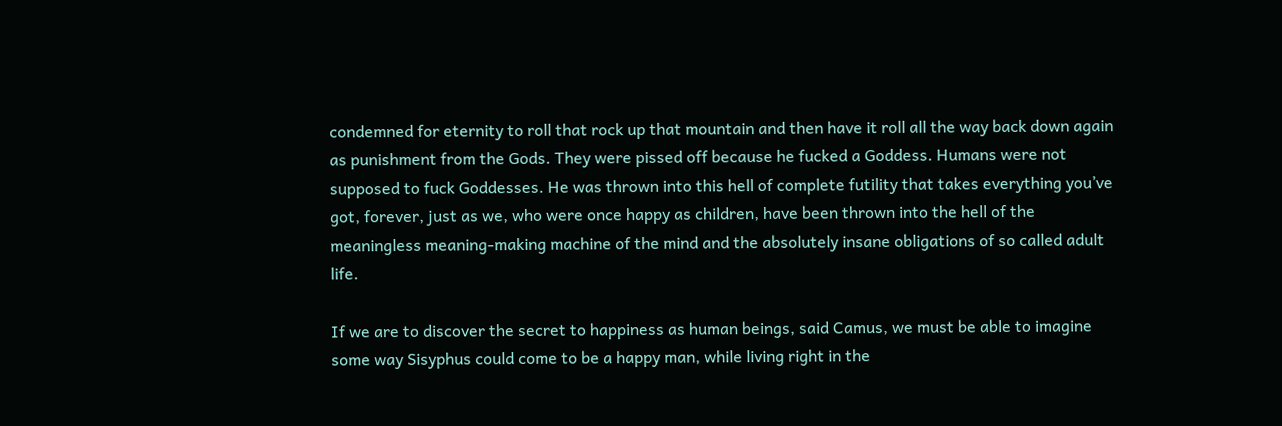condemned for eternity to roll that rock up that mountain and then have it roll all the way back down again as punishment from the Gods. They were pissed off because he fucked a Goddess. Humans were not supposed to fuck Goddesses. He was thrown into this hell of complete futility that takes everything you’ve got, forever, just as we, who were once happy as children, have been thrown into the hell of the meaningless meaning-making machine of the mind and the absolutely insane obligations of so called adult life.

If we are to discover the secret to happiness as human beings, said Camus, we must be able to imagine some way Sisyphus could come to be a happy man, while living right in the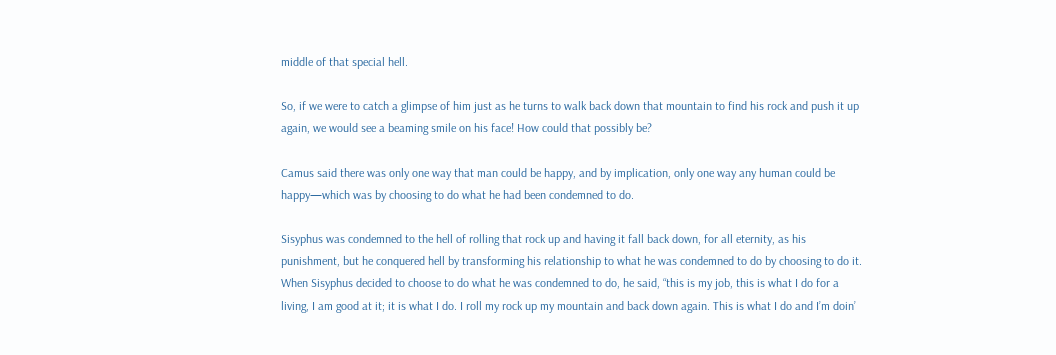middle of that special hell.

So, if we were to catch a glimpse of him just as he turns to walk back down that mountain to find his rock and push it up again, we would see a beaming smile on his face! How could that possibly be?

Camus said there was only one way that man could be happy, and by implication, only one way any human could be happy—which was by choosing to do what he had been condemned to do.

Sisyphus was condemned to the hell of rolling that rock up and having it fall back down, for all eternity, as his punishment, but he conquered hell by transforming his relationship to what he was condemned to do by choosing to do it.  When Sisyphus decided to choose to do what he was condemned to do, he said, “this is my job, this is what I do for a living, I am good at it; it is what I do. I roll my rock up my mountain and back down again. This is what I do and I’m doin’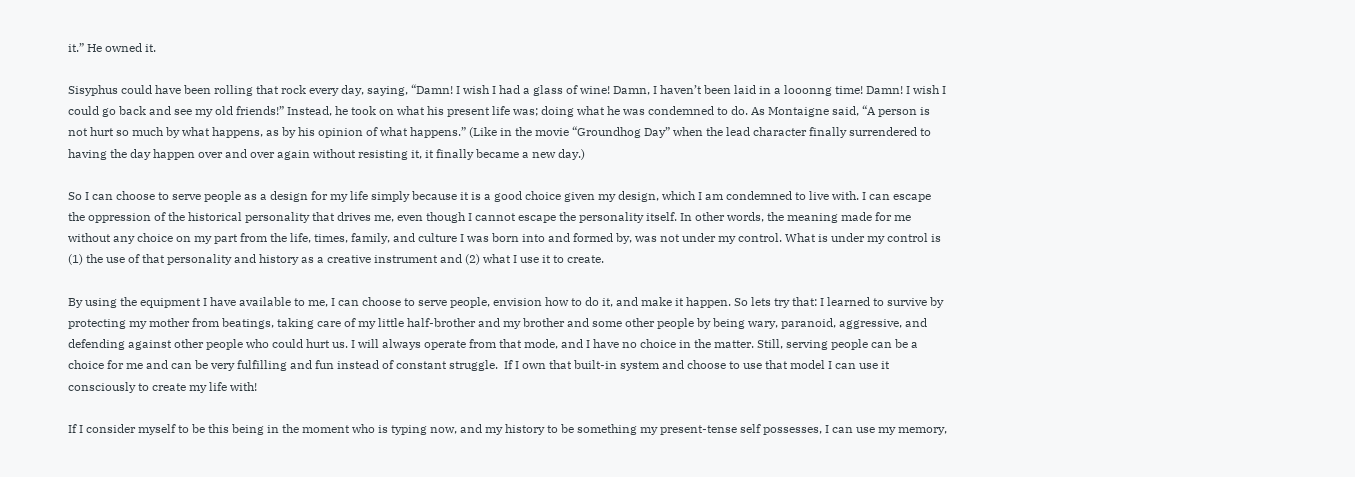it.” He owned it.

Sisyphus could have been rolling that rock every day, saying, “Damn! I wish I had a glass of wine! Damn, I haven’t been laid in a looonng time! Damn! I wish I could go back and see my old friends!” Instead, he took on what his present life was; doing what he was condemned to do. As Montaigne said, “A person is not hurt so much by what happens, as by his opinion of what happens.” (Like in the movie “Groundhog Day” when the lead character finally surrendered to having the day happen over and over again without resisting it, it finally became a new day.)

So I can choose to serve people as a design for my life simply because it is a good choice given my design, which I am condemned to live with. I can escape the oppression of the historical personality that drives me, even though I cannot escape the personality itself. In other words, the meaning made for me without any choice on my part from the life, times, family, and culture I was born into and formed by, was not under my control. What is under my control is (1) the use of that personality and history as a creative instrument and (2) what I use it to create.

By using the equipment I have available to me, I can choose to serve people, envision how to do it, and make it happen. So lets try that: I learned to survive by protecting my mother from beatings, taking care of my little half-brother and my brother and some other people by being wary, paranoid, aggressive, and defending against other people who could hurt us. I will always operate from that mode, and I have no choice in the matter. Still, serving people can be a choice for me and can be very fulfilling and fun instead of constant struggle.  If I own that built-in system and choose to use that model I can use it consciously to create my life with!

If I consider myself to be this being in the moment who is typing now, and my history to be something my present-tense self possesses, I can use my memory,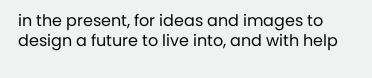in the present, for ideas and images to design a future to live into, and with help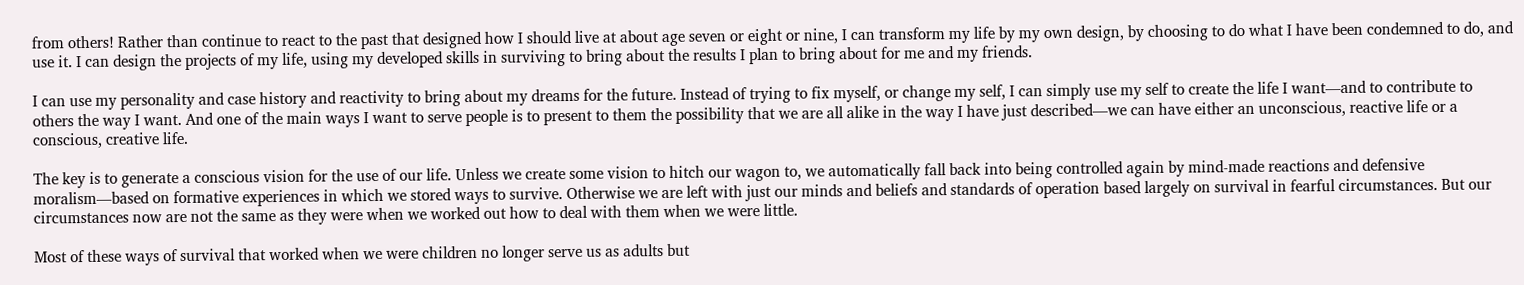from others! Rather than continue to react to the past that designed how I should live at about age seven or eight or nine, I can transform my life by my own design, by choosing to do what I have been condemned to do, and use it. I can design the projects of my life, using my developed skills in surviving to bring about the results I plan to bring about for me and my friends.

I can use my personality and case history and reactivity to bring about my dreams for the future. Instead of trying to fix myself, or change my self, I can simply use my self to create the life I want—and to contribute to others the way I want. And one of the main ways I want to serve people is to present to them the possibility that we are all alike in the way I have just described—we can have either an unconscious, reactive life or a conscious, creative life.

The key is to generate a conscious vision for the use of our life. Unless we create some vision to hitch our wagon to, we automatically fall back into being controlled again by mind-made reactions and defensive moralism—based on formative experiences in which we stored ways to survive. Otherwise we are left with just our minds and beliefs and standards of operation based largely on survival in fearful circumstances. But our circumstances now are not the same as they were when we worked out how to deal with them when we were little.

Most of these ways of survival that worked when we were children no longer serve us as adults but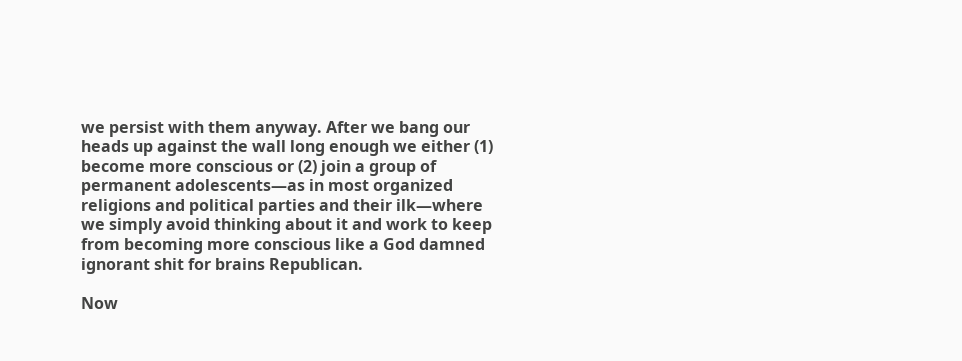we persist with them anyway. After we bang our heads up against the wall long enough we either (1) become more conscious or (2) join a group of permanent adolescents—as in most organized religions and political parties and their ilk—where we simply avoid thinking about it and work to keep from becoming more conscious like a God damned ignorant shit for brains Republican.

Now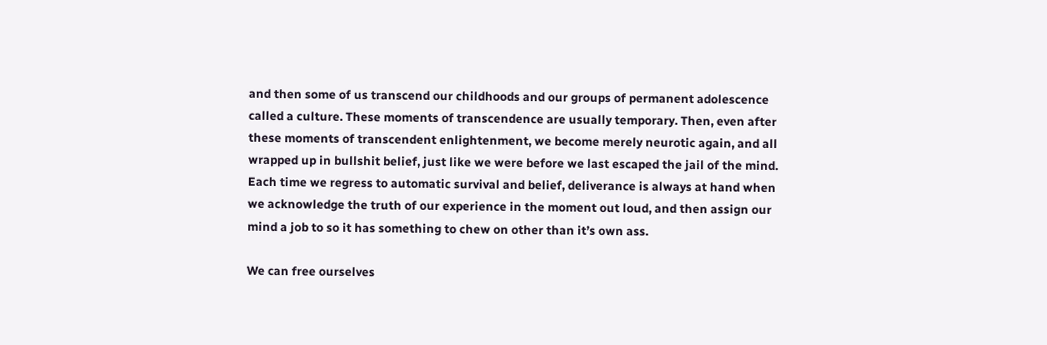and then some of us transcend our childhoods and our groups of permanent adolescence called a culture. These moments of transcendence are usually temporary. Then, even after these moments of transcendent enlightenment, we become merely neurotic again, and all wrapped up in bullshit belief, just like we were before we last escaped the jail of the mind. Each time we regress to automatic survival and belief, deliverance is always at hand when we acknowledge the truth of our experience in the moment out loud, and then assign our mind a job to so it has something to chew on other than it’s own ass.

We can free ourselves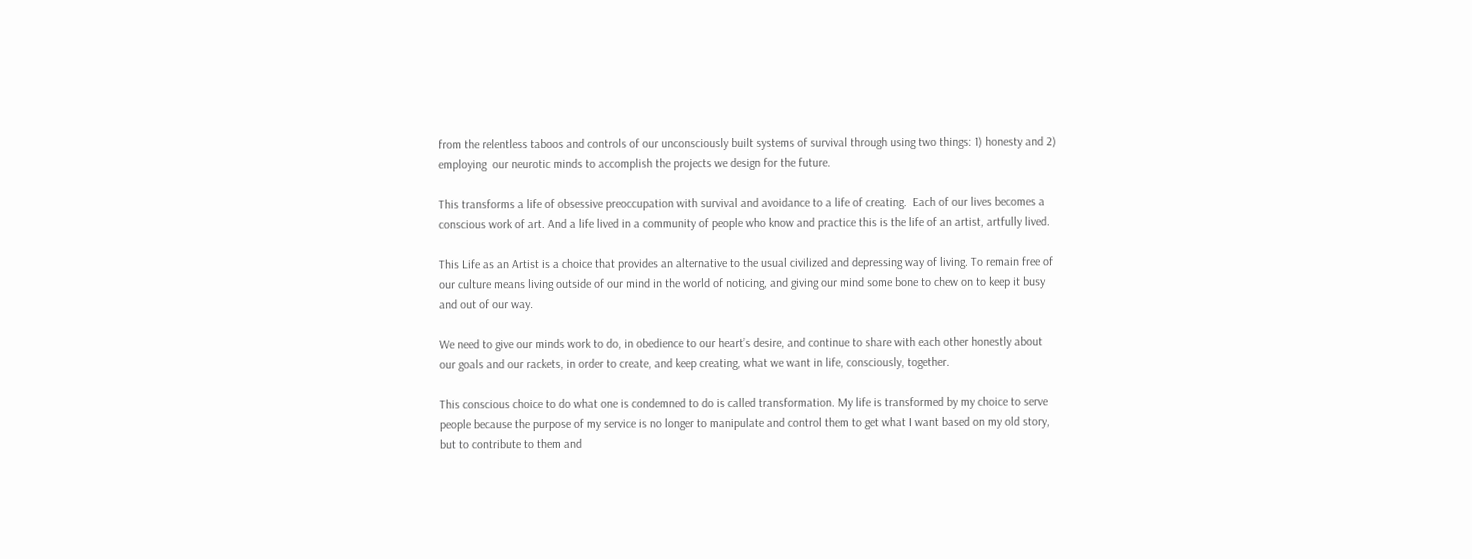from the relentless taboos and controls of our unconsciously built systems of survival through using two things: 1) honesty and 2) employing  our neurotic minds to accomplish the projects we design for the future.

This transforms a life of obsessive preoccupation with survival and avoidance to a life of creating.  Each of our lives becomes a conscious work of art. And a life lived in a community of people who know and practice this is the life of an artist, artfully lived.

This Life as an Artist is a choice that provides an alternative to the usual civilized and depressing way of living. To remain free of our culture means living outside of our mind in the world of noticing, and giving our mind some bone to chew on to keep it busy and out of our way.

We need to give our minds work to do, in obedience to our heart’s desire, and continue to share with each other honestly about our goals and our rackets, in order to create, and keep creating, what we want in life, consciously, together.

This conscious choice to do what one is condemned to do is called transformation. My life is transformed by my choice to serve people because the purpose of my service is no longer to manipulate and control them to get what I want based on my old story, but to contribute to them and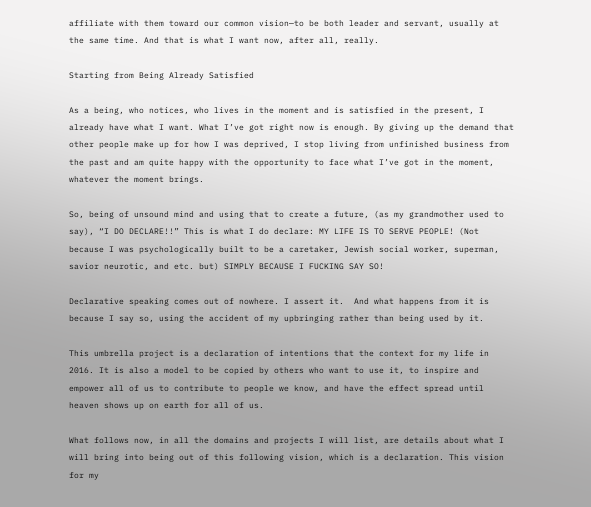affiliate with them toward our common vision—to be both leader and servant, usually at the same time. And that is what I want now, after all, really.

Starting from Being Already Satisfied

As a being, who notices, who lives in the moment and is satisfied in the present, I already have what I want. What I’ve got right now is enough. By giving up the demand that other people make up for how I was deprived, I stop living from unfinished business from the past and am quite happy with the opportunity to face what I’ve got in the moment, whatever the moment brings.

So, being of unsound mind and using that to create a future, (as my grandmother used to say), “I DO DECLARE!!” This is what I do declare: MY LIFE IS TO SERVE PEOPLE! (Not because I was psychologically built to be a caretaker, Jewish social worker, superman, savior neurotic, and etc. but) SIMPLY BECAUSE I FUCKING SAY SO!

Declarative speaking comes out of nowhere. I assert it.  And what happens from it is because I say so, using the accident of my upbringing rather than being used by it.

This umbrella project is a declaration of intentions that the context for my life in 2016. It is also a model to be copied by others who want to use it, to inspire and empower all of us to contribute to people we know, and have the effect spread until heaven shows up on earth for all of us.

What follows now, in all the domains and projects I will list, are details about what I will bring into being out of this following vision, which is a declaration. This vision for my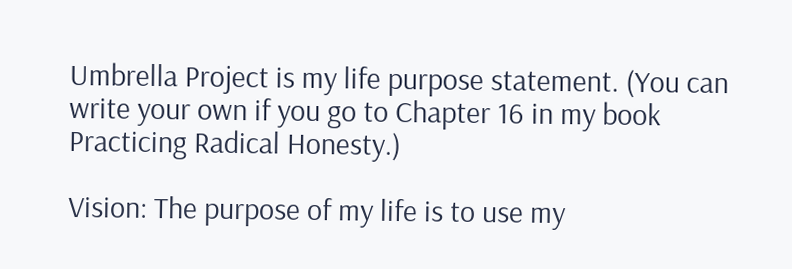Umbrella Project is my life purpose statement. (You can write your own if you go to Chapter 16 in my book Practicing Radical Honesty.)

Vision: The purpose of my life is to use my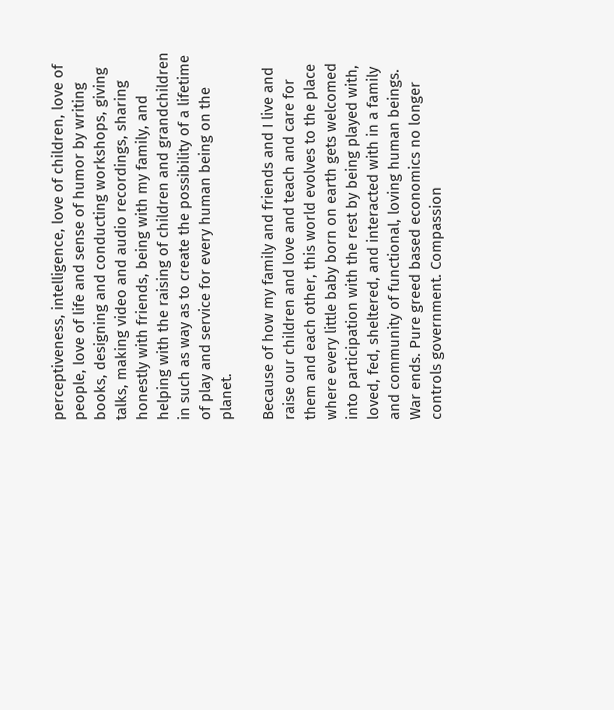perceptiveness, intelligence, love of children, love of people, love of life and sense of humor by writing books, designing and conducting workshops, giving talks, making video and audio recordings, sharing honestly with friends, being with my family, and helping with the raising of children and grandchildren in such as way as to create the possibility of a lifetime of play and service for every human being on the planet.

Because of how my family and friends and I live and raise our children and love and teach and care for them and each other, this world evolves to the place where every little baby born on earth gets welcomed into participation with the rest by being played with, loved, fed, sheltered, and interacted with in a family and community of functional, loving human beings. War ends. Pure greed based economics no longer controls government. Compassion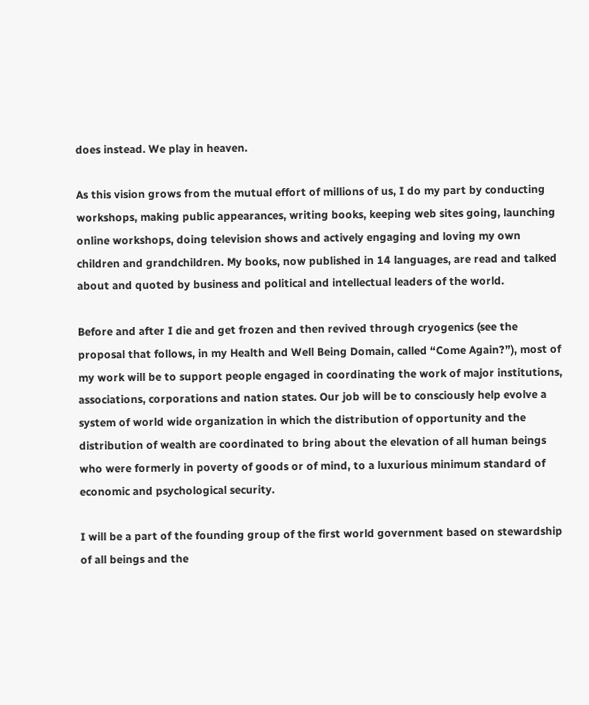does instead. We play in heaven.

As this vision grows from the mutual effort of millions of us, I do my part by conducting workshops, making public appearances, writing books, keeping web sites going, launching online workshops, doing television shows and actively engaging and loving my own children and grandchildren. My books, now published in 14 languages, are read and talked about and quoted by business and political and intellectual leaders of the world.

Before and after I die and get frozen and then revived through cryogenics (see the proposal that follows, in my Health and Well Being Domain, called “Come Again?”), most of my work will be to support people engaged in coordinating the work of major institutions, associations, corporations and nation states. Our job will be to consciously help evolve a system of world wide organization in which the distribution of opportunity and the distribution of wealth are coordinated to bring about the elevation of all human beings who were formerly in poverty of goods or of mind, to a luxurious minimum standard of economic and psychological security.

I will be a part of the founding group of the first world government based on stewardship of all beings and the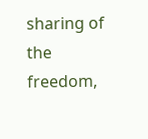sharing of the freedom,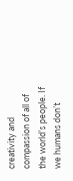creativity and compassion of all of the world’s people. If we humans don’t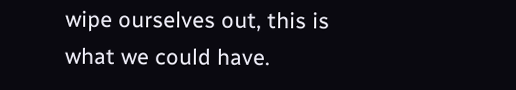wipe ourselves out, this is what we could have.